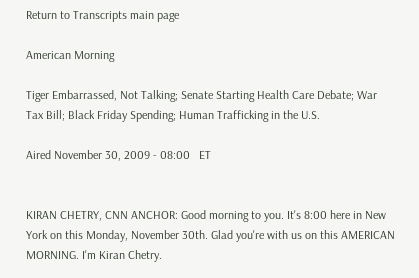Return to Transcripts main page

American Morning

Tiger Embarrassed, Not Talking; Senate Starting Health Care Debate; War Tax Bill; Black Friday Spending; Human Trafficking in the U.S.

Aired November 30, 2009 - 08:00   ET


KIRAN CHETRY, CNN ANCHOR: Good morning to you. It's 8:00 here in New York on this Monday, November 30th. Glad you're with us on this AMERICAN MORNING. I'm Kiran Chetry.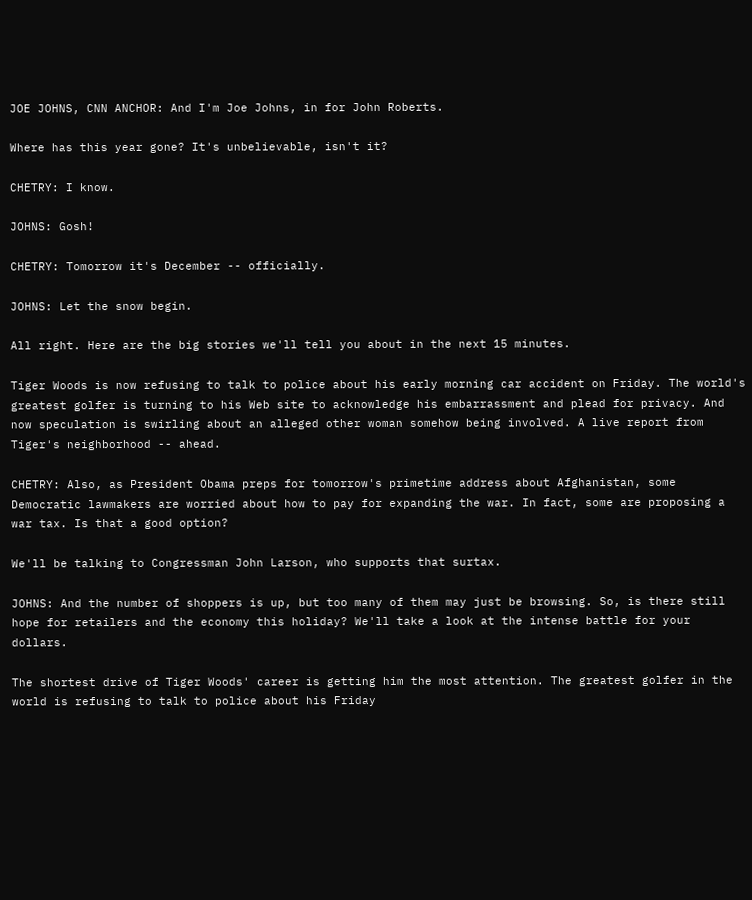JOE JOHNS, CNN ANCHOR: And I'm Joe Johns, in for John Roberts.

Where has this year gone? It's unbelievable, isn't it?

CHETRY: I know.

JOHNS: Gosh!

CHETRY: Tomorrow it's December -- officially.

JOHNS: Let the snow begin.

All right. Here are the big stories we'll tell you about in the next 15 minutes.

Tiger Woods is now refusing to talk to police about his early morning car accident on Friday. The world's greatest golfer is turning to his Web site to acknowledge his embarrassment and plead for privacy. And now speculation is swirling about an alleged other woman somehow being involved. A live report from Tiger's neighborhood -- ahead.

CHETRY: Also, as President Obama preps for tomorrow's primetime address about Afghanistan, some Democratic lawmakers are worried about how to pay for expanding the war. In fact, some are proposing a war tax. Is that a good option?

We'll be talking to Congressman John Larson, who supports that surtax.

JOHNS: And the number of shoppers is up, but too many of them may just be browsing. So, is there still hope for retailers and the economy this holiday? We'll take a look at the intense battle for your dollars.

The shortest drive of Tiger Woods' career is getting him the most attention. The greatest golfer in the world is refusing to talk to police about his Friday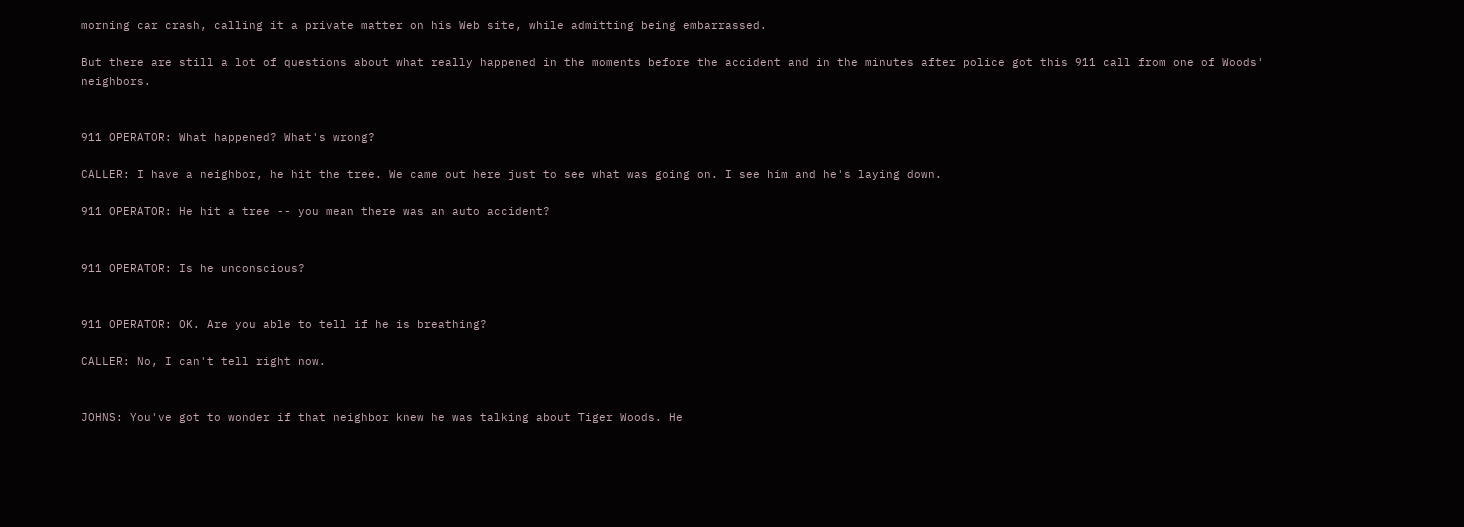morning car crash, calling it a private matter on his Web site, while admitting being embarrassed.

But there are still a lot of questions about what really happened in the moments before the accident and in the minutes after police got this 911 call from one of Woods' neighbors.


911 OPERATOR: What happened? What's wrong?

CALLER: I have a neighbor, he hit the tree. We came out here just to see what was going on. I see him and he's laying down.

911 OPERATOR: He hit a tree -- you mean there was an auto accident?


911 OPERATOR: Is he unconscious?


911 OPERATOR: OK. Are you able to tell if he is breathing?

CALLER: No, I can't tell right now.


JOHNS: You've got to wonder if that neighbor knew he was talking about Tiger Woods. He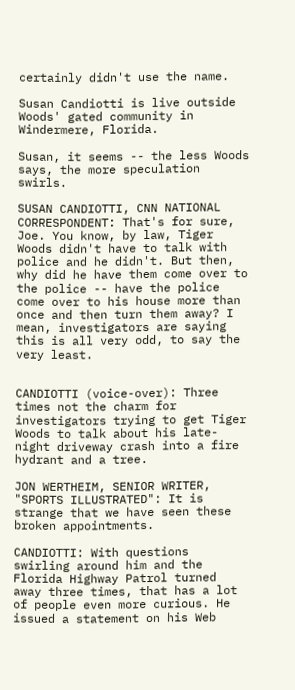certainly didn't use the name.

Susan Candiotti is live outside Woods' gated community in Windermere, Florida.

Susan, it seems -- the less Woods says, the more speculation swirls.

SUSAN CANDIOTTI, CNN NATIONAL CORRESPONDENT: That's for sure, Joe. You know, by law, Tiger Woods didn't have to talk with police and he didn't. But then, why did he have them come over to the police -- have the police come over to his house more than once and then turn them away? I mean, investigators are saying this is all very odd, to say the very least.


CANDIOTTI (voice-over): Three times not the charm for investigators trying to get Tiger Woods to talk about his late-night driveway crash into a fire hydrant and a tree.

JON WERTHEIM, SENIOR WRITER, "SPORTS ILLUSTRATED": It is strange that we have seen these broken appointments.

CANDIOTTI: With questions swirling around him and the Florida Highway Patrol turned away three times, that has a lot of people even more curious. He issued a statement on his Web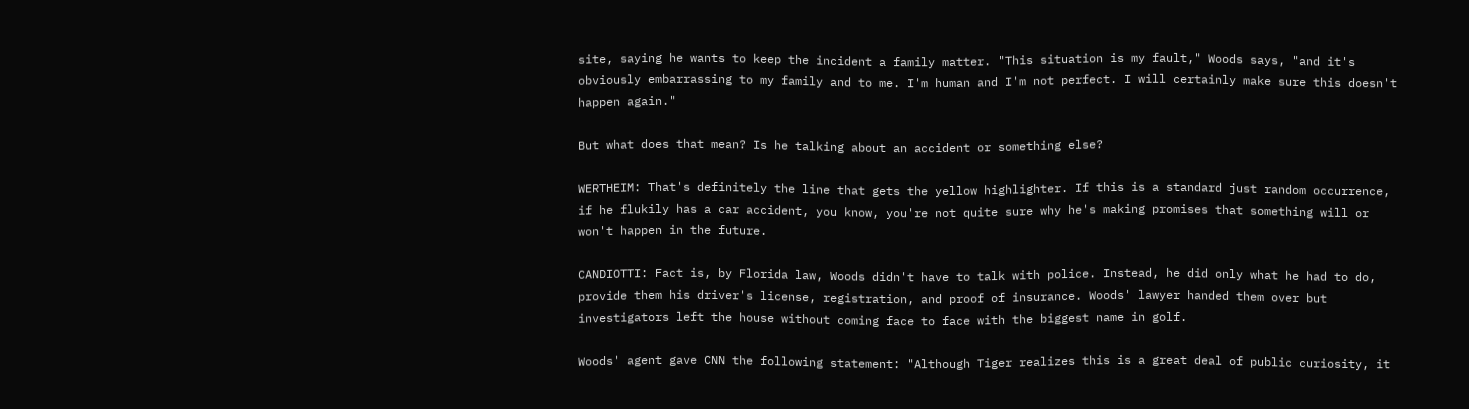site, saying he wants to keep the incident a family matter. "This situation is my fault," Woods says, "and it's obviously embarrassing to my family and to me. I'm human and I'm not perfect. I will certainly make sure this doesn't happen again."

But what does that mean? Is he talking about an accident or something else?

WERTHEIM: That's definitely the line that gets the yellow highlighter. If this is a standard just random occurrence, if he flukily has a car accident, you know, you're not quite sure why he's making promises that something will or won't happen in the future.

CANDIOTTI: Fact is, by Florida law, Woods didn't have to talk with police. Instead, he did only what he had to do, provide them his driver's license, registration, and proof of insurance. Woods' lawyer handed them over but investigators left the house without coming face to face with the biggest name in golf.

Woods' agent gave CNN the following statement: "Although Tiger realizes this is a great deal of public curiosity, it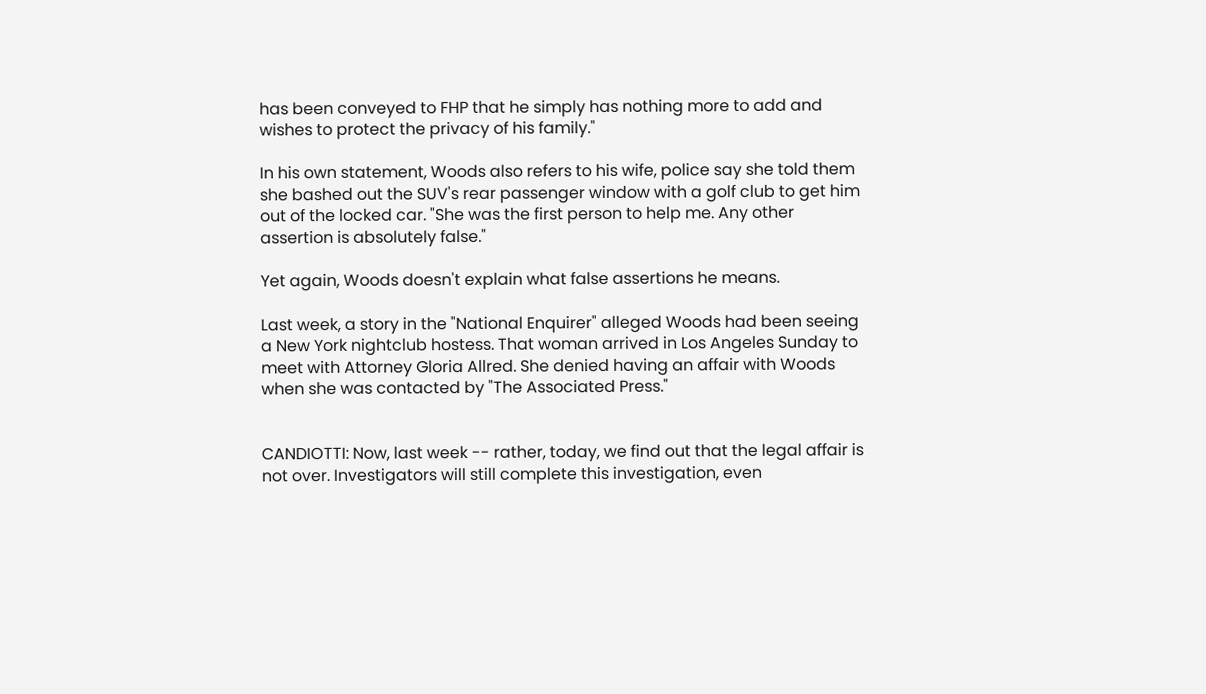has been conveyed to FHP that he simply has nothing more to add and wishes to protect the privacy of his family."

In his own statement, Woods also refers to his wife, police say she told them she bashed out the SUV's rear passenger window with a golf club to get him out of the locked car. "She was the first person to help me. Any other assertion is absolutely false."

Yet again, Woods doesn't explain what false assertions he means.

Last week, a story in the "National Enquirer" alleged Woods had been seeing a New York nightclub hostess. That woman arrived in Los Angeles Sunday to meet with Attorney Gloria Allred. She denied having an affair with Woods when she was contacted by "The Associated Press."


CANDIOTTI: Now, last week -- rather, today, we find out that the legal affair is not over. Investigators will still complete this investigation, even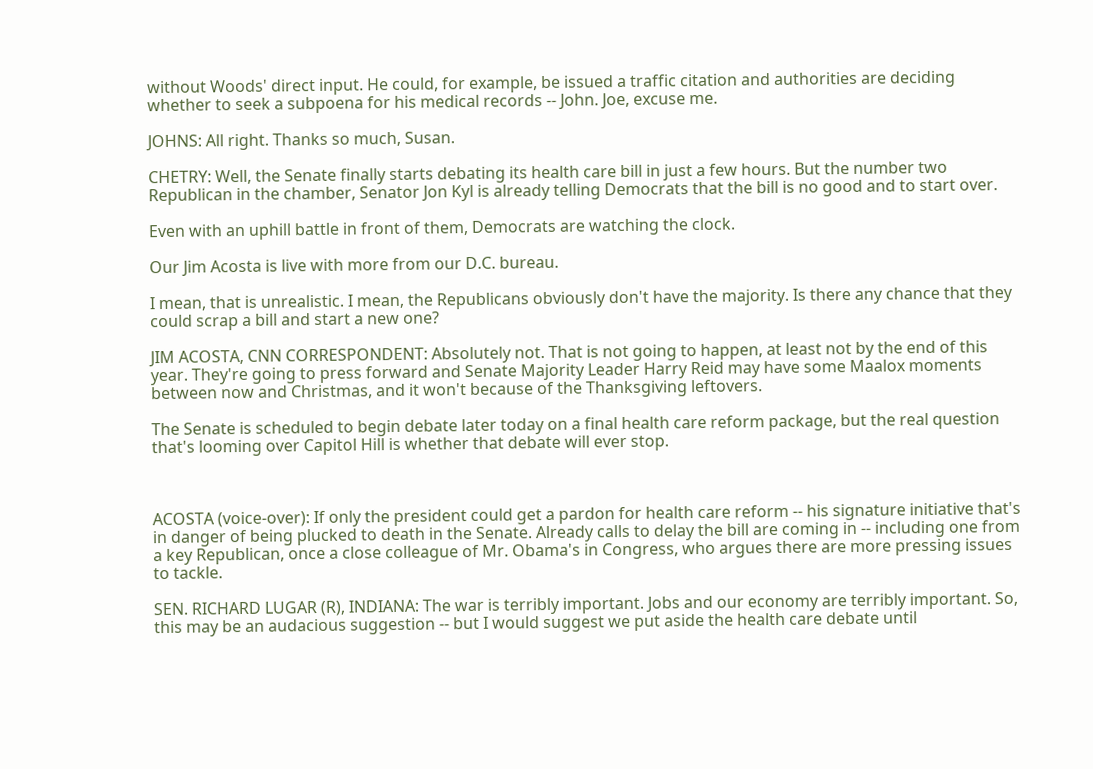without Woods' direct input. He could, for example, be issued a traffic citation and authorities are deciding whether to seek a subpoena for his medical records -- John. Joe, excuse me.

JOHNS: All right. Thanks so much, Susan.

CHETRY: Well, the Senate finally starts debating its health care bill in just a few hours. But the number two Republican in the chamber, Senator Jon Kyl is already telling Democrats that the bill is no good and to start over.

Even with an uphill battle in front of them, Democrats are watching the clock.

Our Jim Acosta is live with more from our D.C. bureau.

I mean, that is unrealistic. I mean, the Republicans obviously don't have the majority. Is there any chance that they could scrap a bill and start a new one?

JIM ACOSTA, CNN CORRESPONDENT: Absolutely not. That is not going to happen, at least not by the end of this year. They're going to press forward and Senate Majority Leader Harry Reid may have some Maalox moments between now and Christmas, and it won't because of the Thanksgiving leftovers.

The Senate is scheduled to begin debate later today on a final health care reform package, but the real question that's looming over Capitol Hill is whether that debate will ever stop.



ACOSTA (voice-over): If only the president could get a pardon for health care reform -- his signature initiative that's in danger of being plucked to death in the Senate. Already calls to delay the bill are coming in -- including one from a key Republican, once a close colleague of Mr. Obama's in Congress, who argues there are more pressing issues to tackle.

SEN. RICHARD LUGAR (R), INDIANA: The war is terribly important. Jobs and our economy are terribly important. So, this may be an audacious suggestion -- but I would suggest we put aside the health care debate until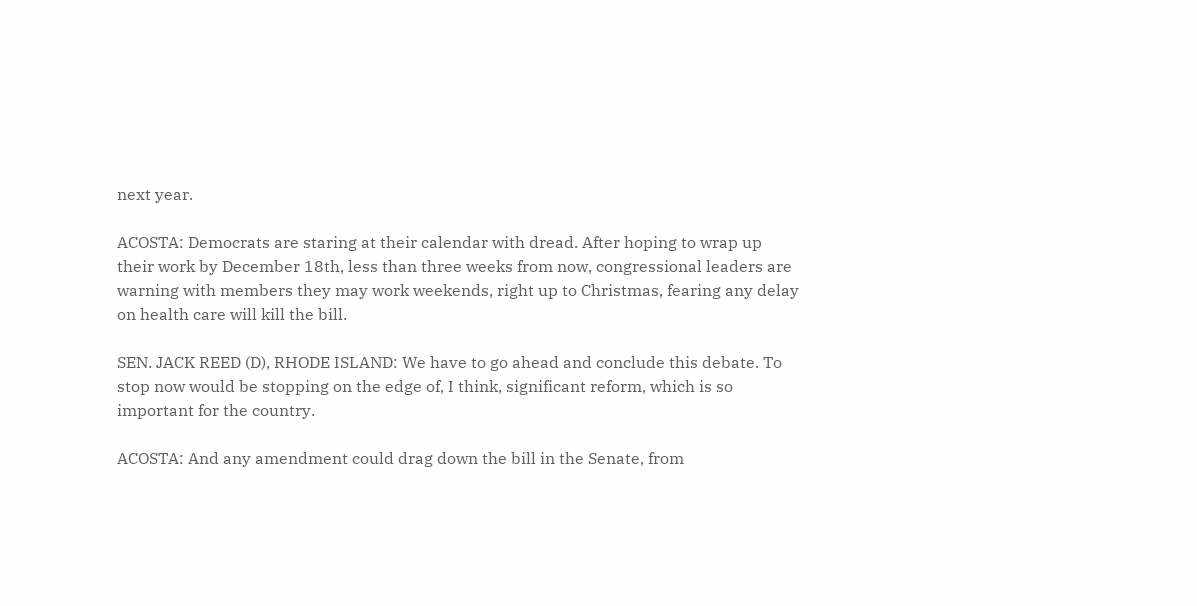next year.

ACOSTA: Democrats are staring at their calendar with dread. After hoping to wrap up their work by December 18th, less than three weeks from now, congressional leaders are warning with members they may work weekends, right up to Christmas, fearing any delay on health care will kill the bill.

SEN. JACK REED (D), RHODE ISLAND: We have to go ahead and conclude this debate. To stop now would be stopping on the edge of, I think, significant reform, which is so important for the country.

ACOSTA: And any amendment could drag down the bill in the Senate, from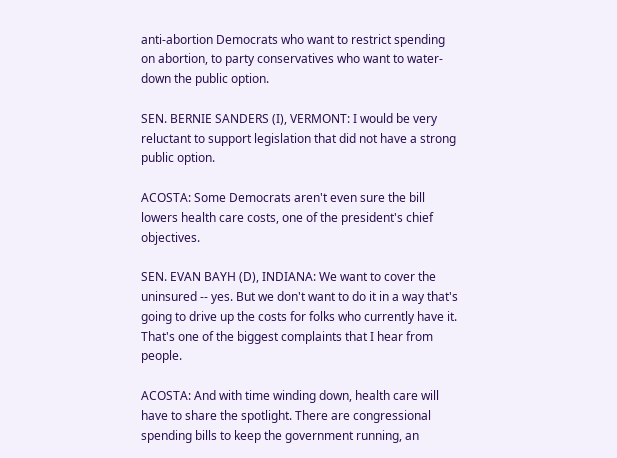anti-abortion Democrats who want to restrict spending on abortion, to party conservatives who want to water-down the public option.

SEN. BERNIE SANDERS (I), VERMONT: I would be very reluctant to support legislation that did not have a strong public option.

ACOSTA: Some Democrats aren't even sure the bill lowers health care costs, one of the president's chief objectives.

SEN. EVAN BAYH (D), INDIANA: We want to cover the uninsured -- yes. But we don't want to do it in a way that's going to drive up the costs for folks who currently have it. That's one of the biggest complaints that I hear from people.

ACOSTA: And with time winding down, health care will have to share the spotlight. There are congressional spending bills to keep the government running, an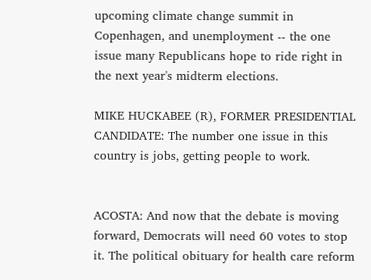upcoming climate change summit in Copenhagen, and unemployment -- the one issue many Republicans hope to ride right in the next year's midterm elections.

MIKE HUCKABEE (R), FORMER PRESIDENTIAL CANDIDATE: The number one issue in this country is jobs, getting people to work.


ACOSTA: And now that the debate is moving forward, Democrats will need 60 votes to stop it. The political obituary for health care reform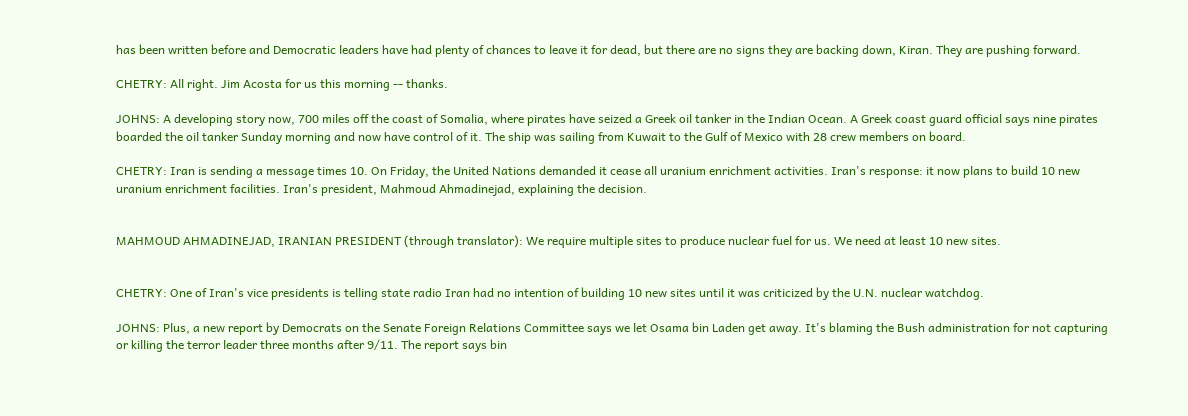has been written before and Democratic leaders have had plenty of chances to leave it for dead, but there are no signs they are backing down, Kiran. They are pushing forward.

CHETRY: All right. Jim Acosta for us this morning -- thanks.

JOHNS: A developing story now, 700 miles off the coast of Somalia, where pirates have seized a Greek oil tanker in the Indian Ocean. A Greek coast guard official says nine pirates boarded the oil tanker Sunday morning and now have control of it. The ship was sailing from Kuwait to the Gulf of Mexico with 28 crew members on board.

CHETRY: Iran is sending a message times 10. On Friday, the United Nations demanded it cease all uranium enrichment activities. Iran's response: it now plans to build 10 new uranium enrichment facilities. Iran's president, Mahmoud Ahmadinejad, explaining the decision.


MAHMOUD AHMADINEJAD, IRANIAN PRESIDENT (through translator): We require multiple sites to produce nuclear fuel for us. We need at least 10 new sites.


CHETRY: One of Iran's vice presidents is telling state radio Iran had no intention of building 10 new sites until it was criticized by the U.N. nuclear watchdog.

JOHNS: Plus, a new report by Democrats on the Senate Foreign Relations Committee says we let Osama bin Laden get away. It's blaming the Bush administration for not capturing or killing the terror leader three months after 9/11. The report says bin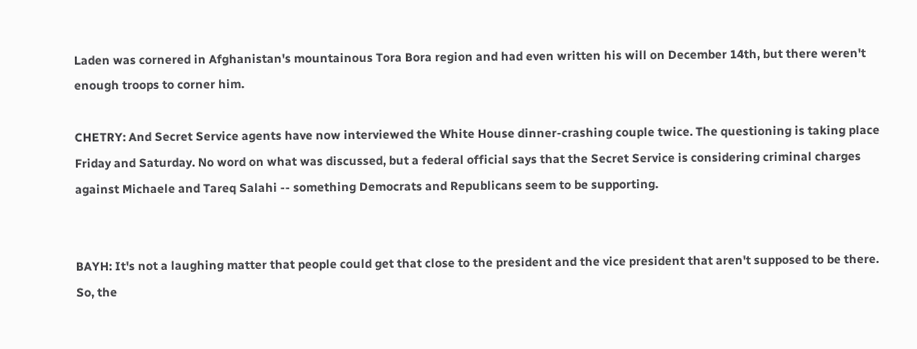Laden was cornered in Afghanistan's mountainous Tora Bora region and had even written his will on December 14th, but there weren't enough troops to corner him.

CHETRY: And Secret Service agents have now interviewed the White House dinner-crashing couple twice. The questioning is taking place Friday and Saturday. No word on what was discussed, but a federal official says that the Secret Service is considering criminal charges against Michaele and Tareq Salahi -- something Democrats and Republicans seem to be supporting.


BAYH: It's not a laughing matter that people could get that close to the president and the vice president that aren't supposed to be there. So, the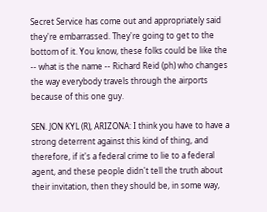Secret Service has come out and appropriately said they're embarrassed. They're going to get to the bottom of it. You know, these folks could be like the -- what is the name -- Richard Reid (ph) who changes the way everybody travels through the airports because of this one guy.

SEN. JON KYL (R), ARIZONA: I think you have to have a strong deterrent against this kind of thing, and therefore, if it's a federal crime to lie to a federal agent, and these people didn't tell the truth about their invitation, then they should be, in some way,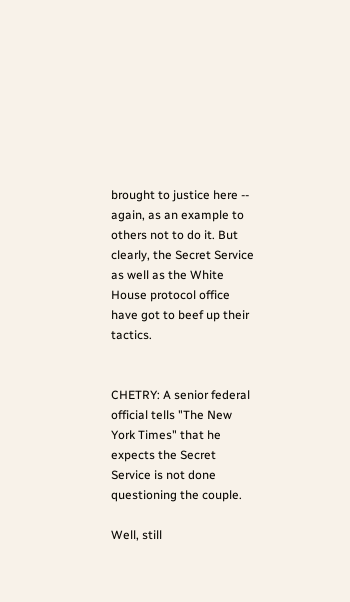brought to justice here -- again, as an example to others not to do it. But clearly, the Secret Service as well as the White House protocol office have got to beef up their tactics.


CHETRY: A senior federal official tells "The New York Times" that he expects the Secret Service is not done questioning the couple.

Well, still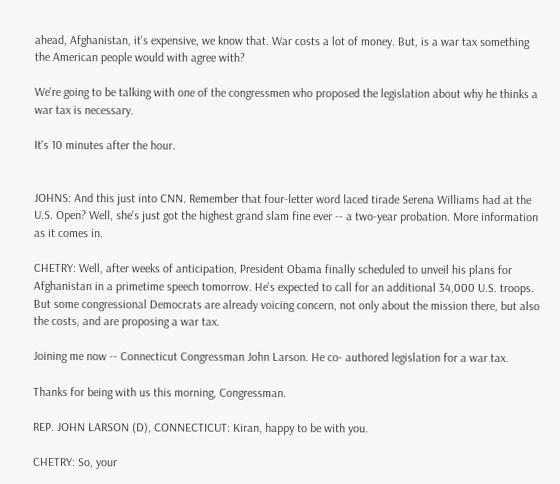ahead, Afghanistan, it's expensive, we know that. War costs a lot of money. But, is a war tax something the American people would with agree with?

We're going to be talking with one of the congressmen who proposed the legislation about why he thinks a war tax is necessary.

It's 10 minutes after the hour.


JOHNS: And this just into CNN. Remember that four-letter word laced tirade Serena Williams had at the U.S. Open? Well, she's just got the highest grand slam fine ever -- a two-year probation. More information as it comes in.

CHETRY: Well, after weeks of anticipation, President Obama finally scheduled to unveil his plans for Afghanistan in a primetime speech tomorrow. He's expected to call for an additional 34,000 U.S. troops. But some congressional Democrats are already voicing concern, not only about the mission there, but also the costs, and are proposing a war tax.

Joining me now -- Connecticut Congressman John Larson. He co- authored legislation for a war tax.

Thanks for being with us this morning, Congressman.

REP. JOHN LARSON (D), CONNECTICUT: Kiran, happy to be with you.

CHETRY: So, your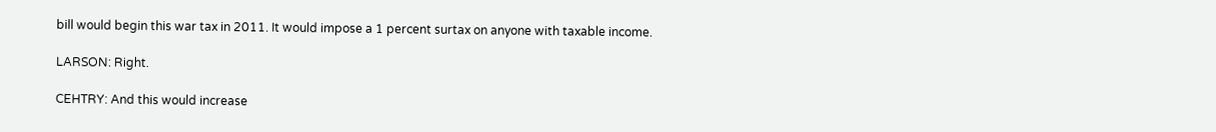bill would begin this war tax in 2011. It would impose a 1 percent surtax on anyone with taxable income.

LARSON: Right.

CEHTRY: And this would increase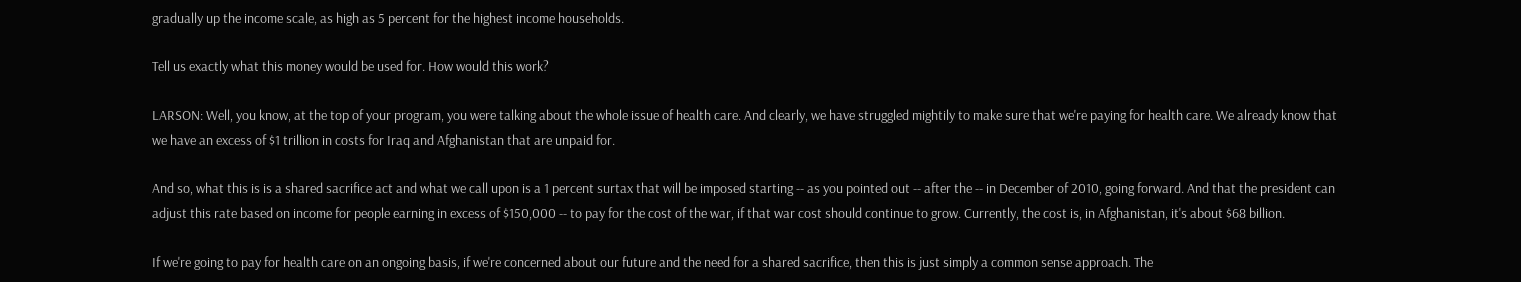gradually up the income scale, as high as 5 percent for the highest income households.

Tell us exactly what this money would be used for. How would this work?

LARSON: Well, you know, at the top of your program, you were talking about the whole issue of health care. And clearly, we have struggled mightily to make sure that we're paying for health care. We already know that we have an excess of $1 trillion in costs for Iraq and Afghanistan that are unpaid for.

And so, what this is is a shared sacrifice act and what we call upon is a 1 percent surtax that will be imposed starting -- as you pointed out -- after the -- in December of 2010, going forward. And that the president can adjust this rate based on income for people earning in excess of $150,000 -- to pay for the cost of the war, if that war cost should continue to grow. Currently, the cost is, in Afghanistan, it's about $68 billion.

If we're going to pay for health care on an ongoing basis, if we're concerned about our future and the need for a shared sacrifice, then this is just simply a common sense approach. The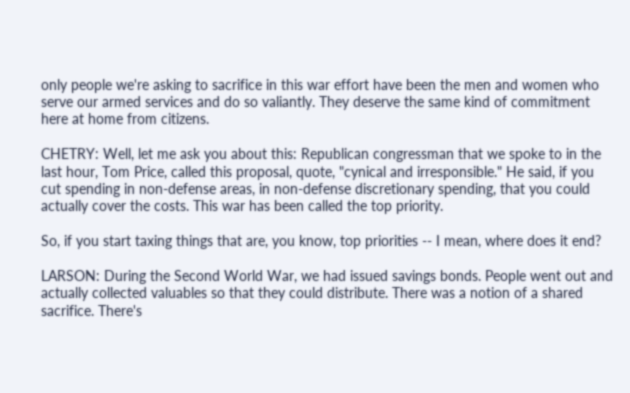only people we're asking to sacrifice in this war effort have been the men and women who serve our armed services and do so valiantly. They deserve the same kind of commitment here at home from citizens.

CHETRY: Well, let me ask you about this: Republican congressman that we spoke to in the last hour, Tom Price, called this proposal, quote, "cynical and irresponsible." He said, if you cut spending in non-defense areas, in non-defense discretionary spending, that you could actually cover the costs. This war has been called the top priority.

So, if you start taxing things that are, you know, top priorities -- I mean, where does it end?

LARSON: During the Second World War, we had issued savings bonds. People went out and actually collected valuables so that they could distribute. There was a notion of a shared sacrifice. There's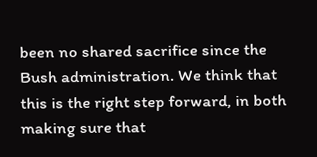been no shared sacrifice since the Bush administration. We think that this is the right step forward, in both making sure that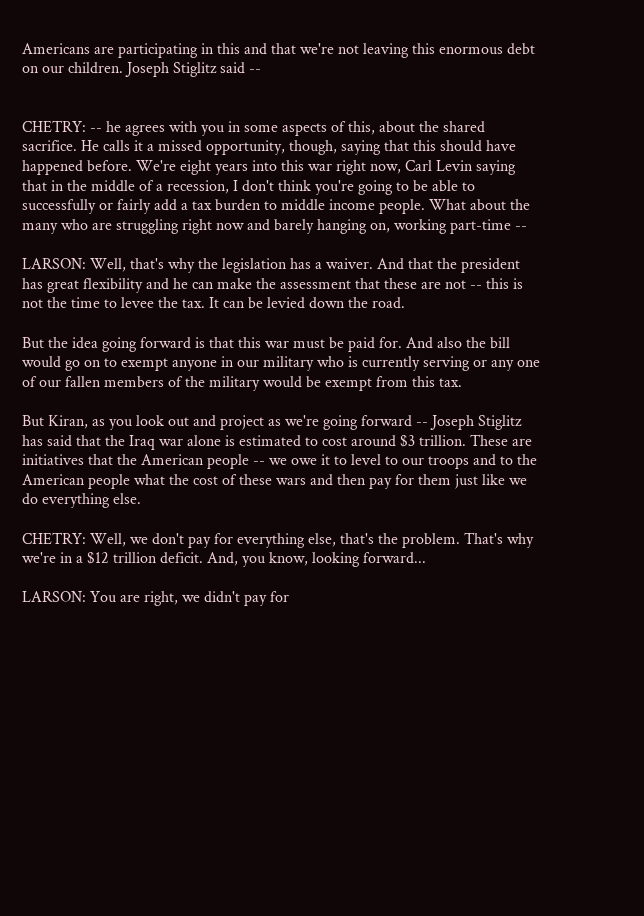Americans are participating in this and that we're not leaving this enormous debt on our children. Joseph Stiglitz said --


CHETRY: -- he agrees with you in some aspects of this, about the shared sacrifice. He calls it a missed opportunity, though, saying that this should have happened before. We're eight years into this war right now, Carl Levin saying that in the middle of a recession, I don't think you're going to be able to successfully or fairly add a tax burden to middle income people. What about the many who are struggling right now and barely hanging on, working part-time --

LARSON: Well, that's why the legislation has a waiver. And that the president has great flexibility and he can make the assessment that these are not -- this is not the time to levee the tax. It can be levied down the road.

But the idea going forward is that this war must be paid for. And also the bill would go on to exempt anyone in our military who is currently serving or any one of our fallen members of the military would be exempt from this tax.

But Kiran, as you look out and project as we're going forward -- Joseph Stiglitz has said that the Iraq war alone is estimated to cost around $3 trillion. These are initiatives that the American people -- we owe it to level to our troops and to the American people what the cost of these wars and then pay for them just like we do everything else.

CHETRY: Well, we don't pay for everything else, that's the problem. That's why we're in a $12 trillion deficit. And, you know, looking forward...

LARSON: You are right, we didn't pay for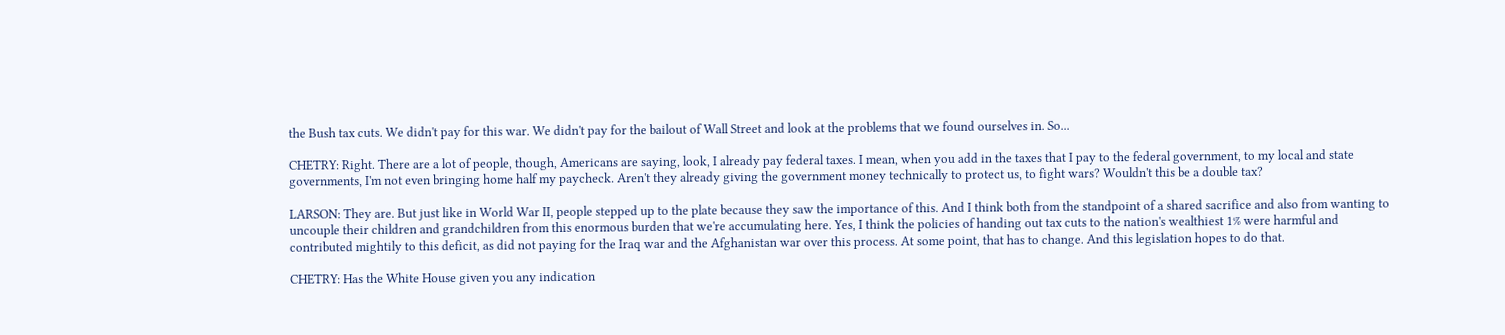the Bush tax cuts. We didn't pay for this war. We didn't pay for the bailout of Wall Street and look at the problems that we found ourselves in. So...

CHETRY: Right. There are a lot of people, though, Americans are saying, look, I already pay federal taxes. I mean, when you add in the taxes that I pay to the federal government, to my local and state governments, I'm not even bringing home half my paycheck. Aren't they already giving the government money technically to protect us, to fight wars? Wouldn't this be a double tax?

LARSON: They are. But just like in World War II, people stepped up to the plate because they saw the importance of this. And I think both from the standpoint of a shared sacrifice and also from wanting to uncouple their children and grandchildren from this enormous burden that we're accumulating here. Yes, I think the policies of handing out tax cuts to the nation's wealthiest 1% were harmful and contributed mightily to this deficit, as did not paying for the Iraq war and the Afghanistan war over this process. At some point, that has to change. And this legislation hopes to do that.

CHETRY: Has the White House given you any indication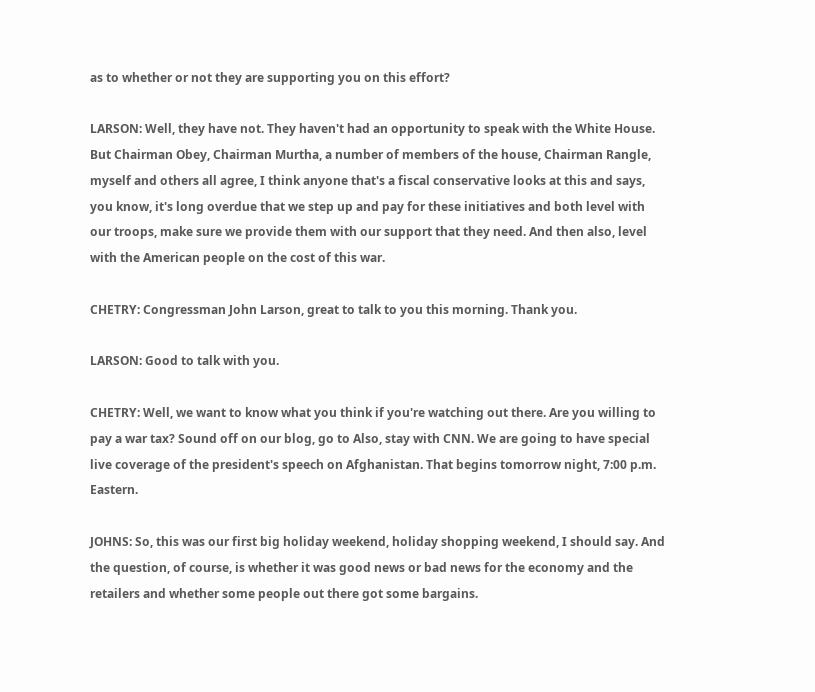as to whether or not they are supporting you on this effort?

LARSON: Well, they have not. They haven't had an opportunity to speak with the White House. But Chairman Obey, Chairman Murtha, a number of members of the house, Chairman Rangle, myself and others all agree, I think anyone that's a fiscal conservative looks at this and says, you know, it's long overdue that we step up and pay for these initiatives and both level with our troops, make sure we provide them with our support that they need. And then also, level with the American people on the cost of this war.

CHETRY: Congressman John Larson, great to talk to you this morning. Thank you.

LARSON: Good to talk with you.

CHETRY: Well, we want to know what you think if you're watching out there. Are you willing to pay a war tax? Sound off on our blog, go to Also, stay with CNN. We are going to have special live coverage of the president's speech on Afghanistan. That begins tomorrow night, 7:00 p.m. Eastern.

JOHNS: So, this was our first big holiday weekend, holiday shopping weekend, I should say. And the question, of course, is whether it was good news or bad news for the economy and the retailers and whether some people out there got some bargains.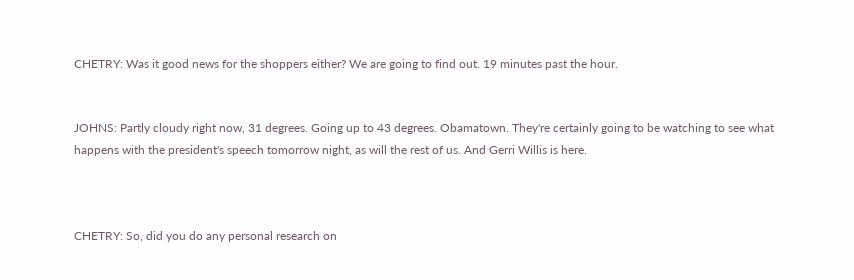CHETRY: Was it good news for the shoppers either? We are going to find out. 19 minutes past the hour.


JOHNS: Partly cloudy right now, 31 degrees. Going up to 43 degrees. Obamatown. They're certainly going to be watching to see what happens with the president's speech tomorrow night, as will the rest of us. And Gerri Willis is here.



CHETRY: So, did you do any personal research on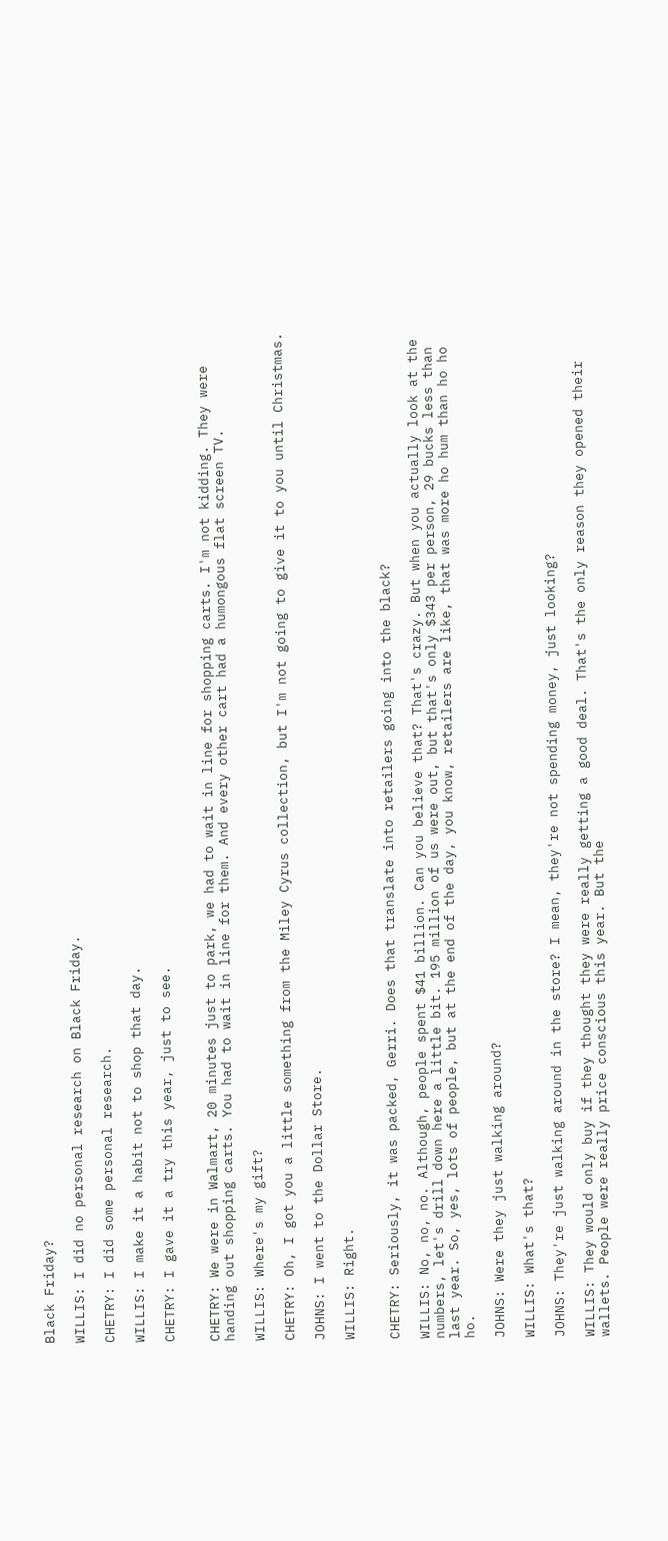Black Friday?

WILLIS: I did no personal research on Black Friday.

CHETRY: I did some personal research.

WILLIS: I make it a habit not to shop that day.

CHETRY: I gave it a try this year, just to see.


CHETRY: We were in Walmart, 20 minutes just to park, we had to wait in line for shopping carts. I'm not kidding. They were handing out shopping carts. You had to wait in line for them. And every other cart had a humongous flat screen TV.

WILLIS: Where's my gift?

CHETRY: Oh, I got you a little something from the Miley Cyrus collection, but I'm not going to give it to you until Christmas.

JOHNS: I went to the Dollar Store.

WILLIS: Right.


CHETRY: Seriously, it was packed, Gerri. Does that translate into retailers going into the black?

WILLIS: No, no, no. Although, people spent $41 billion. Can you believe that? That's crazy. But when you actually look at the numbers, let's drill down here a little bit. 195 million of us were out, but that's only $343 per person, 29 bucks less than last year. So, yes, lots of people, but at the end of the day, you know, retailers are like, that was more ho hum than ho ho ho.

JOHNS: Were they just walking around?

WILLIS: What's that?

JOHNS: They're just walking around in the store? I mean, they're not spending money, just looking?

WILLIS: They would only buy if they thought they were really getting a good deal. That's the only reason they opened their wallets. People were really price conscious this year. But the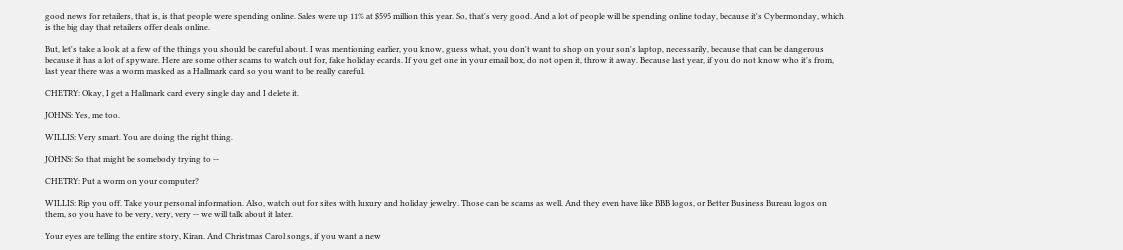good news for retailers, that is, is that people were spending online. Sales were up 11% at $595 million this year. So, that's very good. And a lot of people will be spending online today, because it's Cybermonday, which is the big day that retailers offer deals online.

But, let's take a look at a few of the things you should be careful about. I was mentioning earlier, you know, guess what, you don't want to shop on your son's laptop, necessarily, because that can be dangerous because it has a lot of spyware. Here are some other scams to watch out for, fake holiday ecards. If you get one in your email box, do not open it, throw it away. Because last year, if you do not know who it's from, last year there was a worm masked as a Hallmark card so you want to be really careful.

CHETRY: Okay, I get a Hallmark card every single day and I delete it.

JOHNS: Yes, me too.

WILLIS: Very smart. You are doing the right thing.

JOHNS: So that might be somebody trying to --

CHETRY: Put a worm on your computer?

WILLIS: Rip you off. Take your personal information. Also, watch out for sites with luxury and holiday jewelry. Those can be scams as well. And they even have like BBB logos, or Better Business Bureau logos on them, so you have to be very, very, very -- we will talk about it later.

Your eyes are telling the entire story, Kiran. And Christmas Carol songs, if you want a new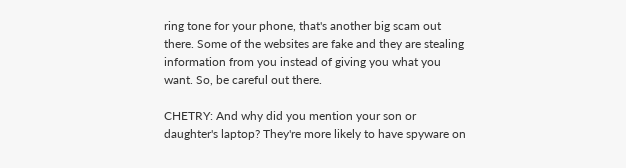ring tone for your phone, that's another big scam out there. Some of the websites are fake and they are stealing information from you instead of giving you what you want. So, be careful out there.

CHETRY: And why did you mention your son or daughter's laptop? They're more likely to have spyware on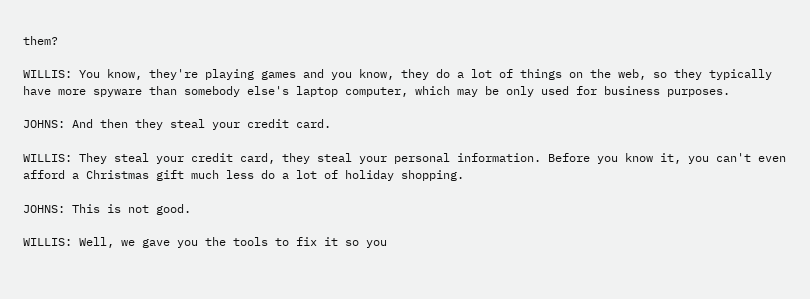them?

WILLIS: You know, they're playing games and you know, they do a lot of things on the web, so they typically have more spyware than somebody else's laptop computer, which may be only used for business purposes.

JOHNS: And then they steal your credit card.

WILLIS: They steal your credit card, they steal your personal information. Before you know it, you can't even afford a Christmas gift much less do a lot of holiday shopping.

JOHNS: This is not good.

WILLIS: Well, we gave you the tools to fix it so you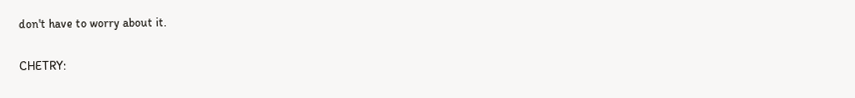don't have to worry about it.

CHETRY: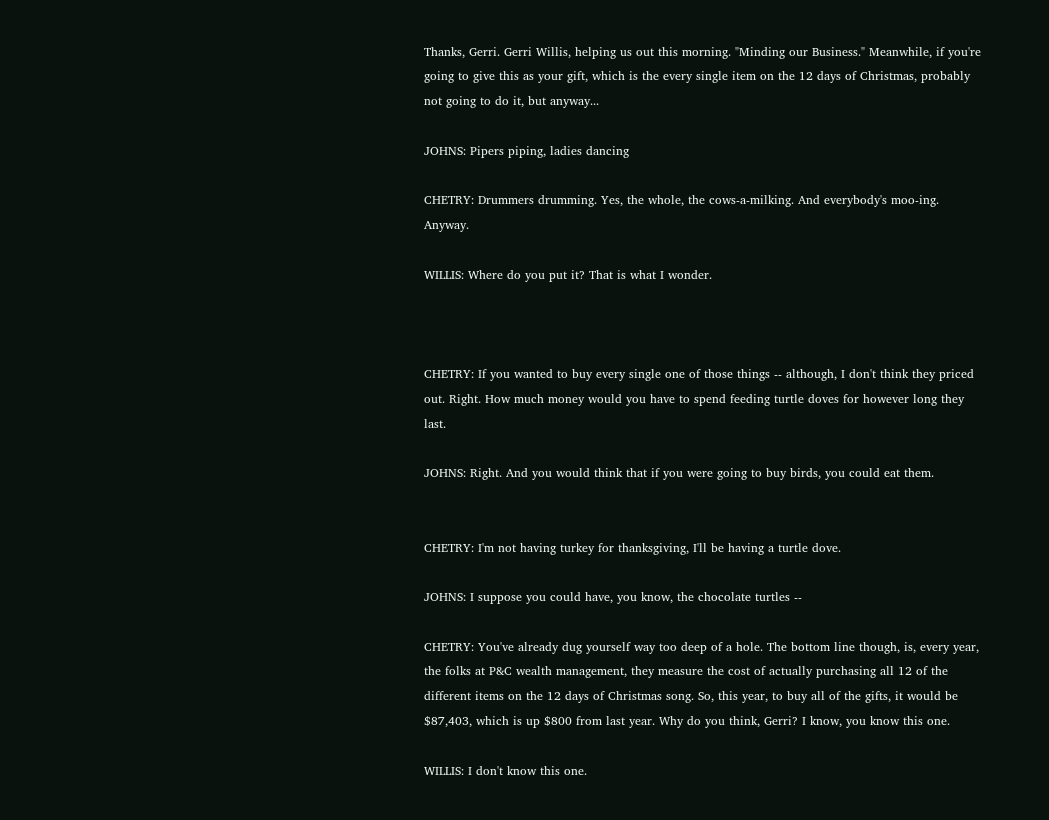Thanks, Gerri. Gerri Willis, helping us out this morning. "Minding our Business." Meanwhile, if you're going to give this as your gift, which is the every single item on the 12 days of Christmas, probably not going to do it, but anyway...

JOHNS: Pipers piping, ladies dancing

CHETRY: Drummers drumming. Yes, the whole, the cows-a-milking. And everybody's moo-ing. Anyway.

WILLIS: Where do you put it? That is what I wonder.



CHETRY: If you wanted to buy every single one of those things -- although, I don't think they priced out. Right. How much money would you have to spend feeding turtle doves for however long they last.

JOHNS: Right. And you would think that if you were going to buy birds, you could eat them.


CHETRY: I'm not having turkey for thanksgiving, I'll be having a turtle dove.

JOHNS: I suppose you could have, you know, the chocolate turtles --

CHETRY: You've already dug yourself way too deep of a hole. The bottom line though, is, every year, the folks at P&C wealth management, they measure the cost of actually purchasing all 12 of the different items on the 12 days of Christmas song. So, this year, to buy all of the gifts, it would be $87,403, which is up $800 from last year. Why do you think, Gerri? I know, you know this one.

WILLIS: I don't know this one.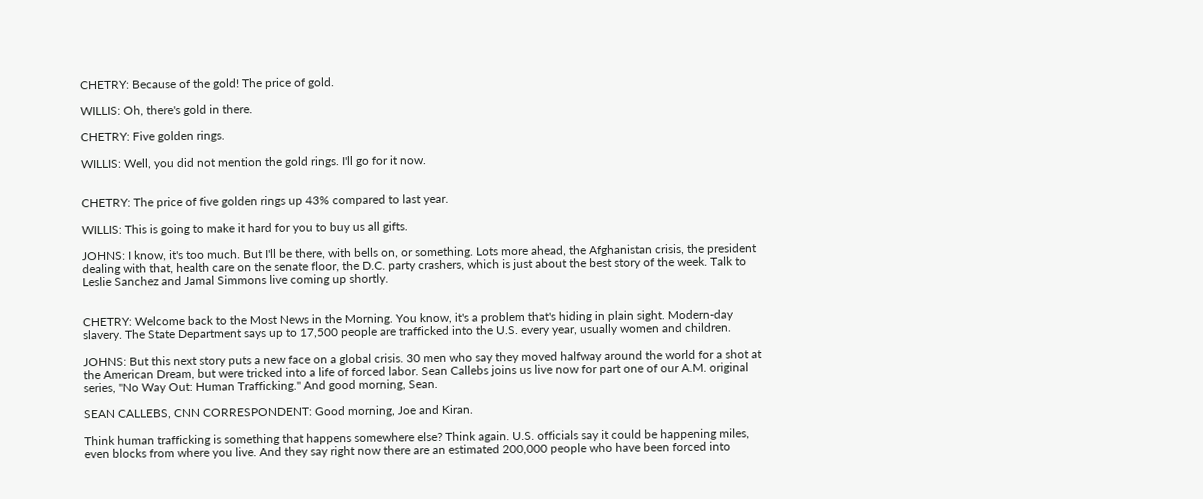CHETRY: Because of the gold! The price of gold.

WILLIS: Oh, there's gold in there.

CHETRY: Five golden rings.

WILLIS: Well, you did not mention the gold rings. I'll go for it now.


CHETRY: The price of five golden rings up 43% compared to last year.

WILLIS: This is going to make it hard for you to buy us all gifts.

JOHNS: I know, it's too much. But I'll be there, with bells on, or something. Lots more ahead, the Afghanistan crisis, the president dealing with that, health care on the senate floor, the D.C. party crashers, which is just about the best story of the week. Talk to Leslie Sanchez and Jamal Simmons live coming up shortly.


CHETRY: Welcome back to the Most News in the Morning. You know, it's a problem that's hiding in plain sight. Modern-day slavery. The State Department says up to 17,500 people are trafficked into the U.S. every year, usually women and children.

JOHNS: But this next story puts a new face on a global crisis. 30 men who say they moved halfway around the world for a shot at the American Dream, but were tricked into a life of forced labor. Sean Callebs joins us live now for part one of our A.M. original series, "No Way Out: Human Trafficking." And good morning, Sean.

SEAN CALLEBS, CNN CORRESPONDENT: Good morning, Joe and Kiran.

Think human trafficking is something that happens somewhere else? Think again. U.S. officials say it could be happening miles, even blocks from where you live. And they say right now there are an estimated 200,000 people who have been forced into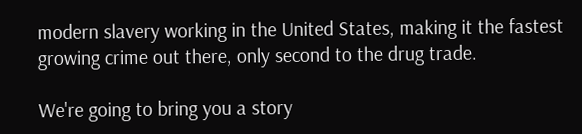modern slavery working in the United States, making it the fastest growing crime out there, only second to the drug trade.

We're going to bring you a story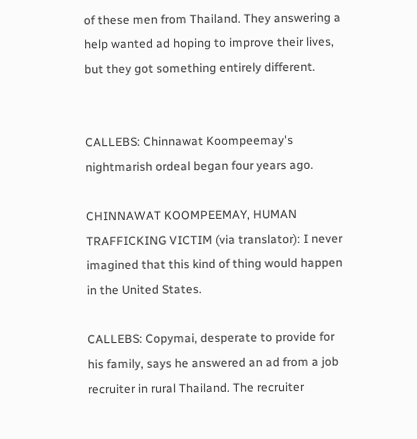of these men from Thailand. They answering a help wanted ad hoping to improve their lives, but they got something entirely different.


CALLEBS: Chinnawat Koompeemay's nightmarish ordeal began four years ago.

CHINNAWAT KOOMPEEMAY, HUMAN TRAFFICKING VICTIM (via translator): I never imagined that this kind of thing would happen in the United States.

CALLEBS: Copymai, desperate to provide for his family, says he answered an ad from a job recruiter in rural Thailand. The recruiter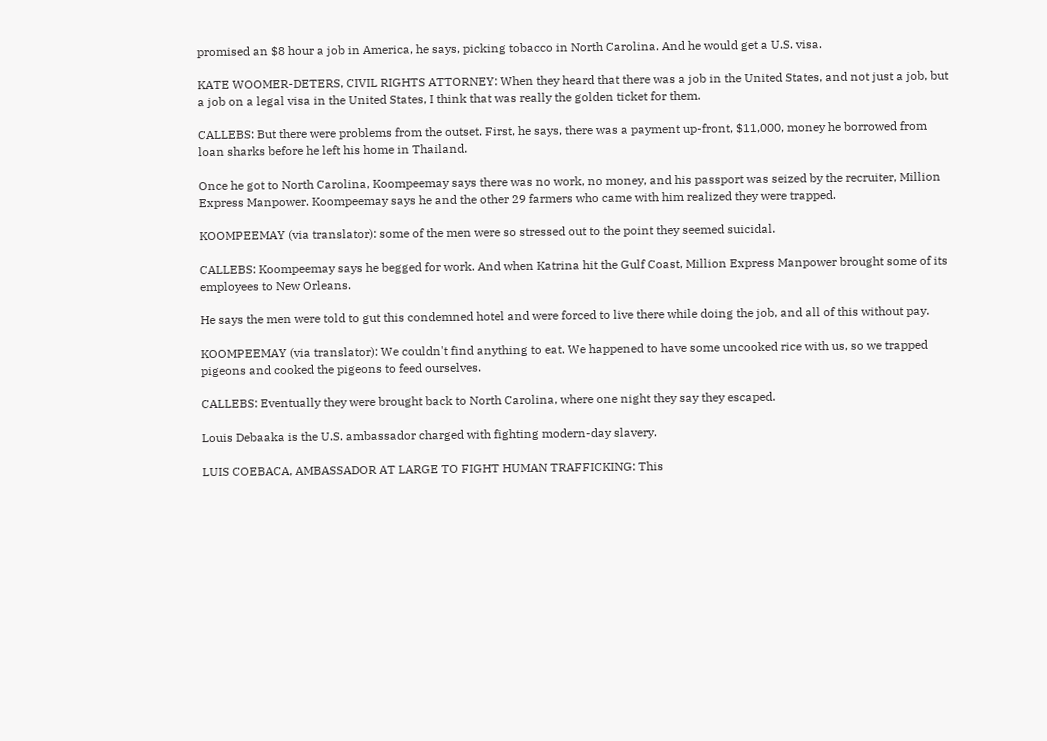promised an $8 hour a job in America, he says, picking tobacco in North Carolina. And he would get a U.S. visa.

KATE WOOMER-DETERS, CIVIL RIGHTS ATTORNEY: When they heard that there was a job in the United States, and not just a job, but a job on a legal visa in the United States, I think that was really the golden ticket for them.

CALLEBS: But there were problems from the outset. First, he says, there was a payment up-front, $11,000, money he borrowed from loan sharks before he left his home in Thailand.

Once he got to North Carolina, Koompeemay says there was no work, no money, and his passport was seized by the recruiter, Million Express Manpower. Koompeemay says he and the other 29 farmers who came with him realized they were trapped.

KOOMPEEMAY (via translator): some of the men were so stressed out to the point they seemed suicidal.

CALLEBS: Koompeemay says he begged for work. And when Katrina hit the Gulf Coast, Million Express Manpower brought some of its employees to New Orleans.

He says the men were told to gut this condemned hotel and were forced to live there while doing the job, and all of this without pay.

KOOMPEEMAY (via translator): We couldn't find anything to eat. We happened to have some uncooked rice with us, so we trapped pigeons and cooked the pigeons to feed ourselves.

CALLEBS: Eventually they were brought back to North Carolina, where one night they say they escaped.

Louis Debaaka is the U.S. ambassador charged with fighting modern-day slavery.

LUIS COEBACA, AMBASSADOR AT LARGE TO FIGHT HUMAN TRAFFICKING: This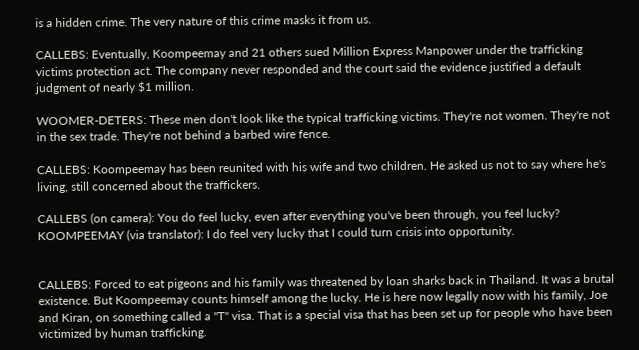is a hidden crime. The very nature of this crime masks it from us.

CALLEBS: Eventually, Koompeemay and 21 others sued Million Express Manpower under the trafficking victims protection act. The company never responded and the court said the evidence justified a default judgment of nearly $1 million.

WOOMER-DETERS: These men don't look like the typical trafficking victims. They're not women. They're not in the sex trade. They're not behind a barbed wire fence.

CALLEBS: Koompeemay has been reunited with his wife and two children. He asked us not to say where he's living, still concerned about the traffickers.

CALLEBS (on camera): You do feel lucky, even after everything you've been through, you feel lucky? KOOMPEEMAY (via translator): I do feel very lucky that I could turn crisis into opportunity.


CALLEBS: Forced to eat pigeons and his family was threatened by loan sharks back in Thailand. It was a brutal existence. But Koompeemay counts himself among the lucky. He is here now legally now with his family, Joe and Kiran, on something called a "T" visa. That is a special visa that has been set up for people who have been victimized by human trafficking.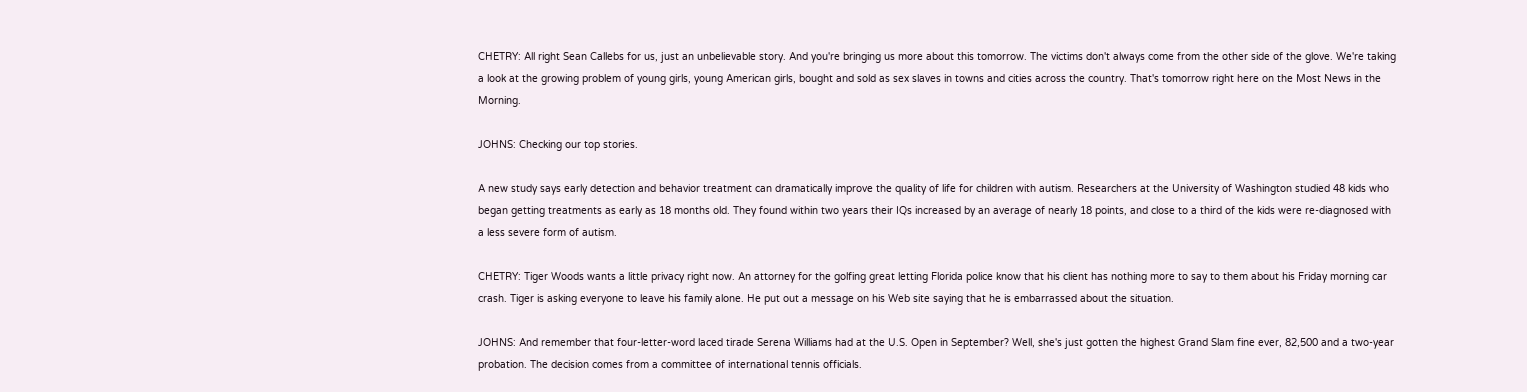CHETRY: All right Sean Callebs for us, just an unbelievable story. And you're bringing us more about this tomorrow. The victims don't always come from the other side of the glove. We're taking a look at the growing problem of young girls, young American girls, bought and sold as sex slaves in towns and cities across the country. That's tomorrow right here on the Most News in the Morning.

JOHNS: Checking our top stories.

A new study says early detection and behavior treatment can dramatically improve the quality of life for children with autism. Researchers at the University of Washington studied 48 kids who began getting treatments as early as 18 months old. They found within two years their IQs increased by an average of nearly 18 points, and close to a third of the kids were re-diagnosed with a less severe form of autism.

CHETRY: Tiger Woods wants a little privacy right now. An attorney for the golfing great letting Florida police know that his client has nothing more to say to them about his Friday morning car crash. Tiger is asking everyone to leave his family alone. He put out a message on his Web site saying that he is embarrassed about the situation.

JOHNS: And remember that four-letter-word laced tirade Serena Williams had at the U.S. Open in September? Well, she's just gotten the highest Grand Slam fine ever, 82,500 and a two-year probation. The decision comes from a committee of international tennis officials.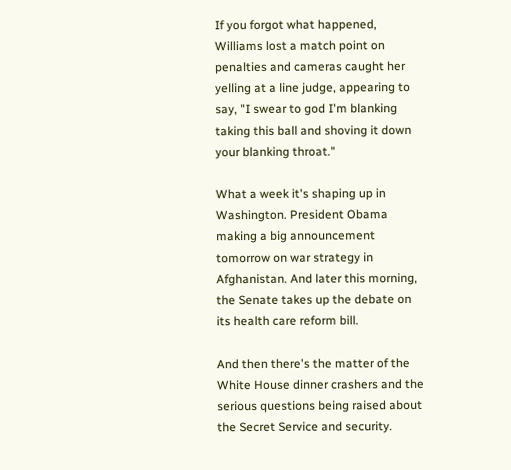If you forgot what happened, Williams lost a match point on penalties and cameras caught her yelling at a line judge, appearing to say, "I swear to god I'm blanking taking this ball and shoving it down your blanking throat."

What a week it's shaping up in Washington. President Obama making a big announcement tomorrow on war strategy in Afghanistan. And later this morning, the Senate takes up the debate on its health care reform bill.

And then there's the matter of the White House dinner crashers and the serious questions being raised about the Secret Service and security.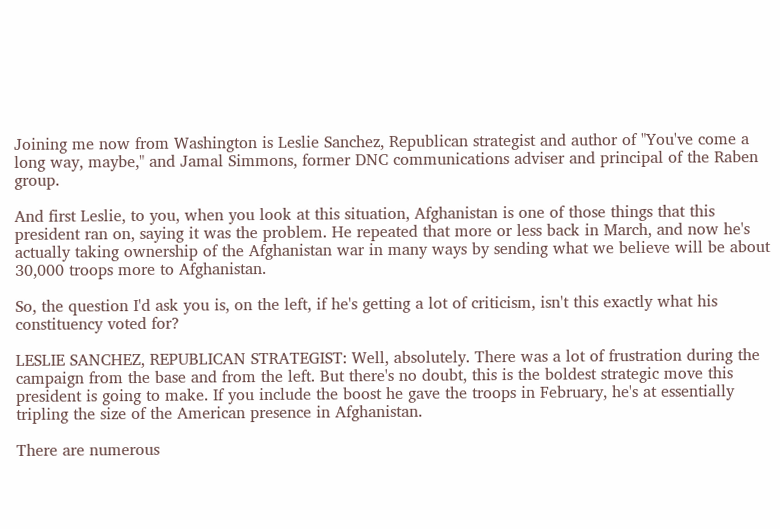Joining me now from Washington is Leslie Sanchez, Republican strategist and author of "You've come a long way, maybe," and Jamal Simmons, former DNC communications adviser and principal of the Raben group.

And first Leslie, to you, when you look at this situation, Afghanistan is one of those things that this president ran on, saying it was the problem. He repeated that more or less back in March, and now he's actually taking ownership of the Afghanistan war in many ways by sending what we believe will be about 30,000 troops more to Afghanistan.

So, the question I'd ask you is, on the left, if he's getting a lot of criticism, isn't this exactly what his constituency voted for?

LESLIE SANCHEZ, REPUBLICAN STRATEGIST: Well, absolutely. There was a lot of frustration during the campaign from the base and from the left. But there's no doubt, this is the boldest strategic move this president is going to make. If you include the boost he gave the troops in February, he's at essentially tripling the size of the American presence in Afghanistan.

There are numerous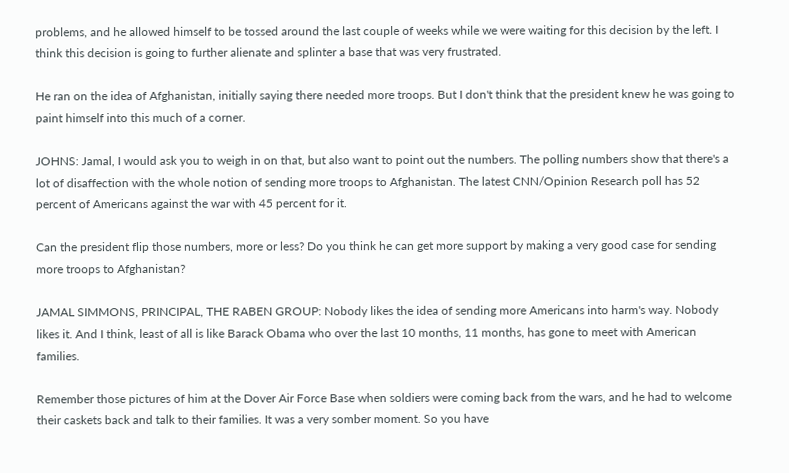problems, and he allowed himself to be tossed around the last couple of weeks while we were waiting for this decision by the left. I think this decision is going to further alienate and splinter a base that was very frustrated.

He ran on the idea of Afghanistan, initially saying there needed more troops. But I don't think that the president knew he was going to paint himself into this much of a corner.

JOHNS: Jamal, I would ask you to weigh in on that, but also want to point out the numbers. The polling numbers show that there's a lot of disaffection with the whole notion of sending more troops to Afghanistan. The latest CNN/Opinion Research poll has 52 percent of Americans against the war with 45 percent for it.

Can the president flip those numbers, more or less? Do you think he can get more support by making a very good case for sending more troops to Afghanistan?

JAMAL SIMMONS, PRINCIPAL, THE RABEN GROUP: Nobody likes the idea of sending more Americans into harm's way. Nobody likes it. And I think, least of all is like Barack Obama who over the last 10 months, 11 months, has gone to meet with American families.

Remember those pictures of him at the Dover Air Force Base when soldiers were coming back from the wars, and he had to welcome their caskets back and talk to their families. It was a very somber moment. So you have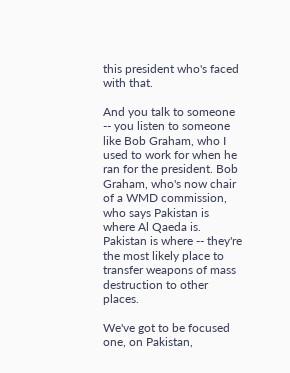this president who's faced with that.

And you talk to someone -- you listen to someone like Bob Graham, who I used to work for when he ran for the president. Bob Graham, who's now chair of a WMD commission, who says Pakistan is where Al Qaeda is. Pakistan is where -- they're the most likely place to transfer weapons of mass destruction to other places.

We've got to be focused one, on Pakistan,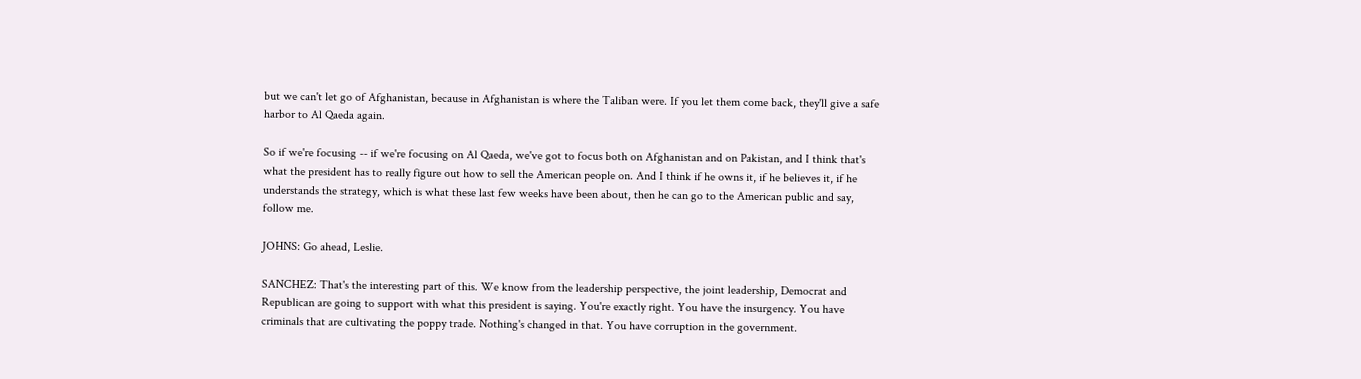but we can't let go of Afghanistan, because in Afghanistan is where the Taliban were. If you let them come back, they'll give a safe harbor to Al Qaeda again.

So if we're focusing -- if we're focusing on Al Qaeda, we've got to focus both on Afghanistan and on Pakistan, and I think that's what the president has to really figure out how to sell the American people on. And I think if he owns it, if he believes it, if he understands the strategy, which is what these last few weeks have been about, then he can go to the American public and say, follow me.

JOHNS: Go ahead, Leslie.

SANCHEZ: That's the interesting part of this. We know from the leadership perspective, the joint leadership, Democrat and Republican are going to support with what this president is saying. You're exactly right. You have the insurgency. You have criminals that are cultivating the poppy trade. Nothing's changed in that. You have corruption in the government.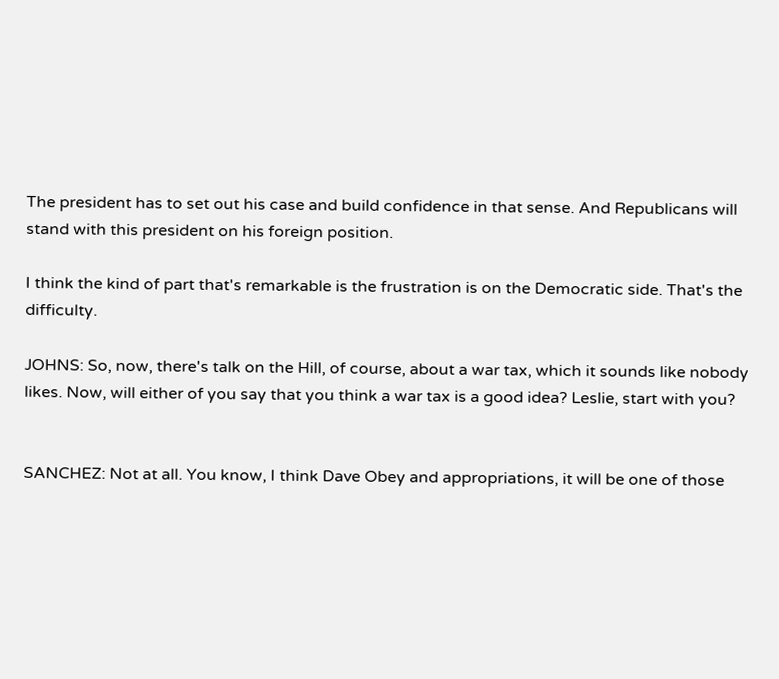The president has to set out his case and build confidence in that sense. And Republicans will stand with this president on his foreign position.

I think the kind of part that's remarkable is the frustration is on the Democratic side. That's the difficulty.

JOHNS: So, now, there's talk on the Hill, of course, about a war tax, which it sounds like nobody likes. Now, will either of you say that you think a war tax is a good idea? Leslie, start with you?


SANCHEZ: Not at all. You know, I think Dave Obey and appropriations, it will be one of those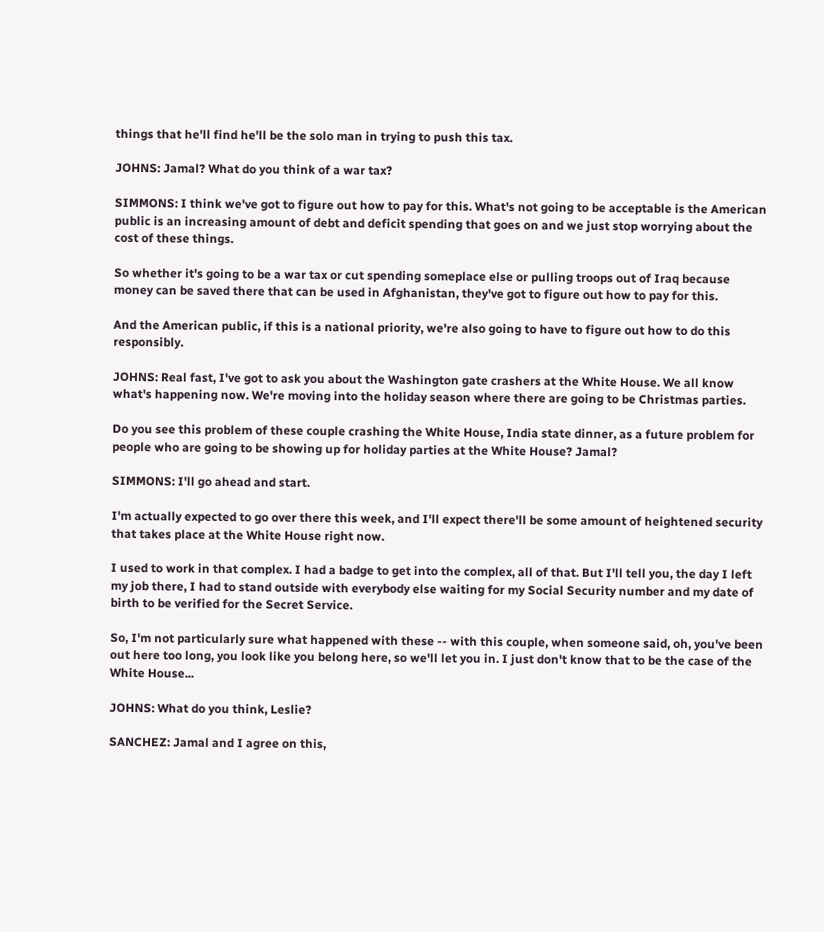things that he'll find he'll be the solo man in trying to push this tax.

JOHNS: Jamal? What do you think of a war tax?

SIMMONS: I think we've got to figure out how to pay for this. What's not going to be acceptable is the American public is an increasing amount of debt and deficit spending that goes on and we just stop worrying about the cost of these things.

So whether it's going to be a war tax or cut spending someplace else or pulling troops out of Iraq because money can be saved there that can be used in Afghanistan, they've got to figure out how to pay for this.

And the American public, if this is a national priority, we're also going to have to figure out how to do this responsibly.

JOHNS: Real fast, I've got to ask you about the Washington gate crashers at the White House. We all know what's happening now. We're moving into the holiday season where there are going to be Christmas parties.

Do you see this problem of these couple crashing the White House, India state dinner, as a future problem for people who are going to be showing up for holiday parties at the White House? Jamal?

SIMMONS: I'll go ahead and start.

I'm actually expected to go over there this week, and I'll expect there'll be some amount of heightened security that takes place at the White House right now.

I used to work in that complex. I had a badge to get into the complex, all of that. But I'll tell you, the day I left my job there, I had to stand outside with everybody else waiting for my Social Security number and my date of birth to be verified for the Secret Service.

So, I'm not particularly sure what happened with these -- with this couple, when someone said, oh, you've been out here too long, you look like you belong here, so we'll let you in. I just don't know that to be the case of the White House...

JOHNS: What do you think, Leslie?

SANCHEZ: Jamal and I agree on this,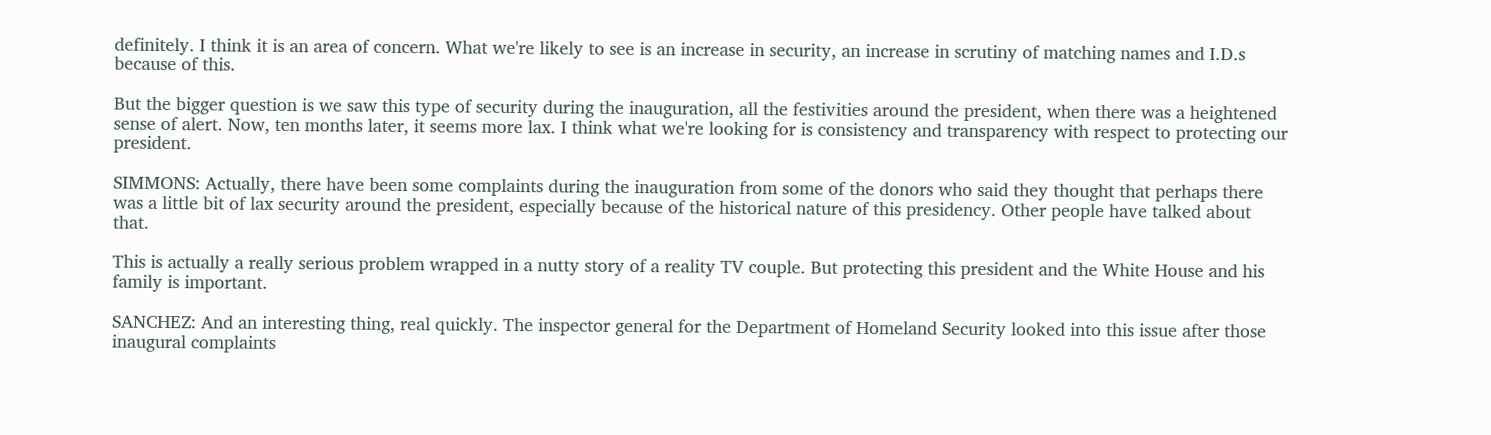definitely. I think it is an area of concern. What we're likely to see is an increase in security, an increase in scrutiny of matching names and I.D.s because of this.

But the bigger question is we saw this type of security during the inauguration, all the festivities around the president, when there was a heightened sense of alert. Now, ten months later, it seems more lax. I think what we're looking for is consistency and transparency with respect to protecting our president.

SIMMONS: Actually, there have been some complaints during the inauguration from some of the donors who said they thought that perhaps there was a little bit of lax security around the president, especially because of the historical nature of this presidency. Other people have talked about that.

This is actually a really serious problem wrapped in a nutty story of a reality TV couple. But protecting this president and the White House and his family is important.

SANCHEZ: And an interesting thing, real quickly. The inspector general for the Department of Homeland Security looked into this issue after those inaugural complaints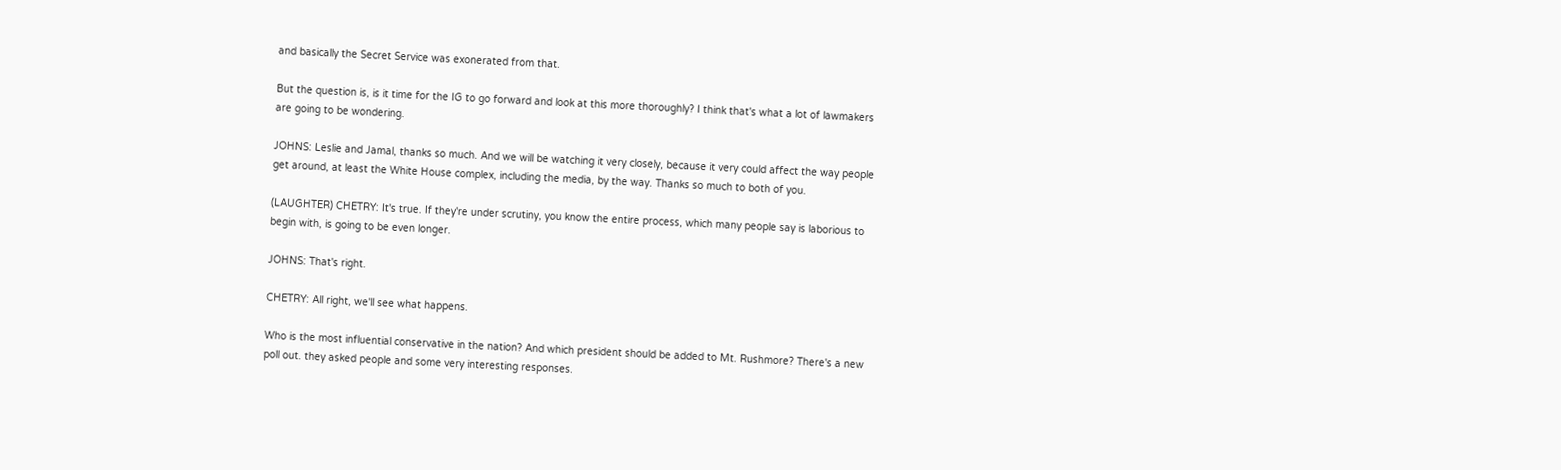and basically the Secret Service was exonerated from that.

But the question is, is it time for the IG to go forward and look at this more thoroughly? I think that's what a lot of lawmakers are going to be wondering.

JOHNS: Leslie and Jamal, thanks so much. And we will be watching it very closely, because it very could affect the way people get around, at least the White House complex, including the media, by the way. Thanks so much to both of you.

(LAUGHTER) CHETRY: It's true. If they're under scrutiny, you know the entire process, which many people say is laborious to begin with, is going to be even longer.

JOHNS: That's right.

CHETRY: All right, we'll see what happens.

Who is the most influential conservative in the nation? And which president should be added to Mt. Rushmore? There's a new poll out. they asked people and some very interesting responses.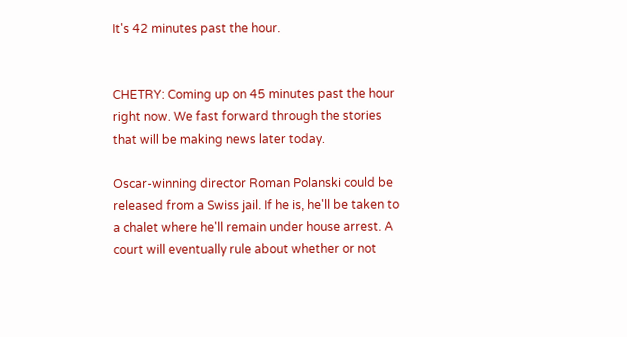It's 42 minutes past the hour.


CHETRY: Coming up on 45 minutes past the hour right now. We fast forward through the stories that will be making news later today.

Oscar-winning director Roman Polanski could be released from a Swiss jail. If he is, he'll be taken to a chalet where he'll remain under house arrest. A court will eventually rule about whether or not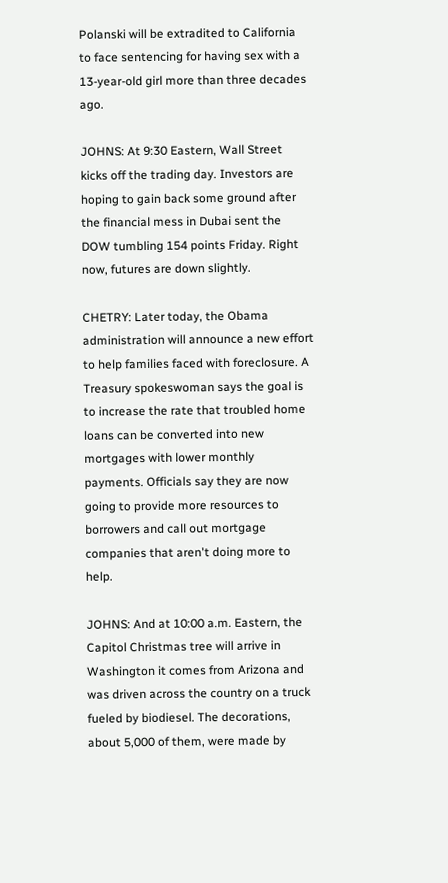Polanski will be extradited to California to face sentencing for having sex with a 13-year-old girl more than three decades ago.

JOHNS: At 9:30 Eastern, Wall Street kicks off the trading day. Investors are hoping to gain back some ground after the financial mess in Dubai sent the DOW tumbling 154 points Friday. Right now, futures are down slightly.

CHETRY: Later today, the Obama administration will announce a new effort to help families faced with foreclosure. A Treasury spokeswoman says the goal is to increase the rate that troubled home loans can be converted into new mortgages with lower monthly payments. Officials say they are now going to provide more resources to borrowers and call out mortgage companies that aren't doing more to help.

JOHNS: And at 10:00 a.m. Eastern, the Capitol Christmas tree will arrive in Washington it comes from Arizona and was driven across the country on a truck fueled by biodiesel. The decorations, about 5,000 of them, were made by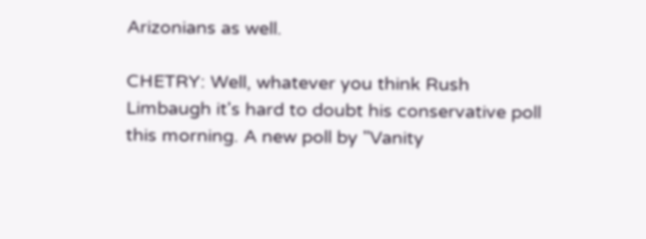Arizonians as well.

CHETRY: Well, whatever you think Rush Limbaugh it's hard to doubt his conservative poll this morning. A new poll by "Vanity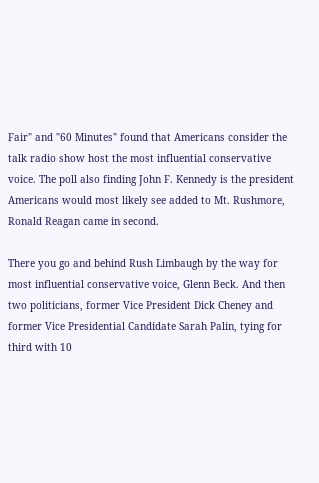Fair" and "60 Minutes" found that Americans consider the talk radio show host the most influential conservative voice. The poll also finding John F. Kennedy is the president Americans would most likely see added to Mt. Rushmore, Ronald Reagan came in second.

There you go and behind Rush Limbaugh by the way for most influential conservative voice, Glenn Beck. And then two politicians, former Vice President Dick Cheney and former Vice Presidential Candidate Sarah Palin, tying for third with 10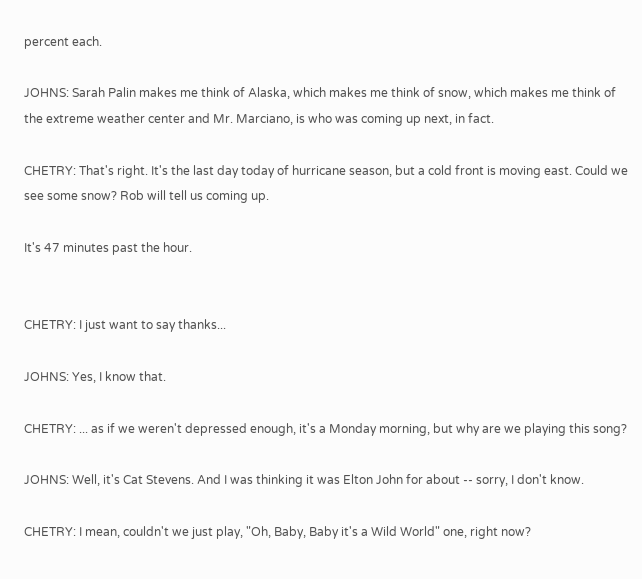percent each.

JOHNS: Sarah Palin makes me think of Alaska, which makes me think of snow, which makes me think of the extreme weather center and Mr. Marciano, is who was coming up next, in fact.

CHETRY: That's right. It's the last day today of hurricane season, but a cold front is moving east. Could we see some snow? Rob will tell us coming up.

It's 47 minutes past the hour.


CHETRY: I just want to say thanks...

JOHNS: Yes, I know that.

CHETRY: ... as if we weren't depressed enough, it's a Monday morning, but why are we playing this song?

JOHNS: Well, it's Cat Stevens. And I was thinking it was Elton John for about -- sorry, I don't know.

CHETRY: I mean, couldn't we just play, "Oh, Baby, Baby it's a Wild World" one, right now?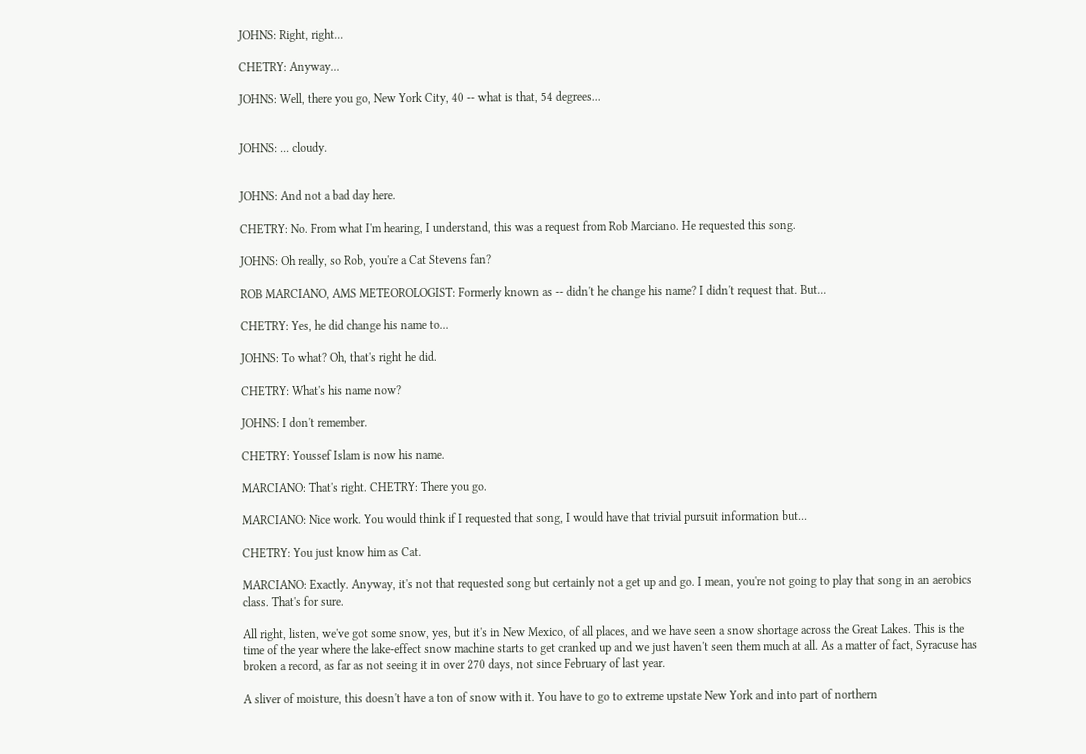JOHNS: Right, right...

CHETRY: Anyway...

JOHNS: Well, there you go, New York City, 40 -- what is that, 54 degrees...


JOHNS: ... cloudy.


JOHNS: And not a bad day here.

CHETRY: No. From what I'm hearing, I understand, this was a request from Rob Marciano. He requested this song.

JOHNS: Oh really, so Rob, you're a Cat Stevens fan?

ROB MARCIANO, AMS METEOROLOGIST: Formerly known as -- didn't he change his name? I didn't request that. But...

CHETRY: Yes, he did change his name to...

JOHNS: To what? Oh, that's right he did.

CHETRY: What's his name now?

JOHNS: I don't remember.

CHETRY: Youssef Islam is now his name.

MARCIANO: That's right. CHETRY: There you go.

MARCIANO: Nice work. You would think if I requested that song, I would have that trivial pursuit information but...

CHETRY: You just know him as Cat.

MARCIANO: Exactly. Anyway, it's not that requested song but certainly not a get up and go. I mean, you're not going to play that song in an aerobics class. That's for sure.

All right, listen, we've got some snow, yes, but it's in New Mexico, of all places, and we have seen a snow shortage across the Great Lakes. This is the time of the year where the lake-effect snow machine starts to get cranked up and we just haven't seen them much at all. As a matter of fact, Syracuse has broken a record, as far as not seeing it in over 270 days, not since February of last year.

A sliver of moisture, this doesn't have a ton of snow with it. You have to go to extreme upstate New York and into part of northern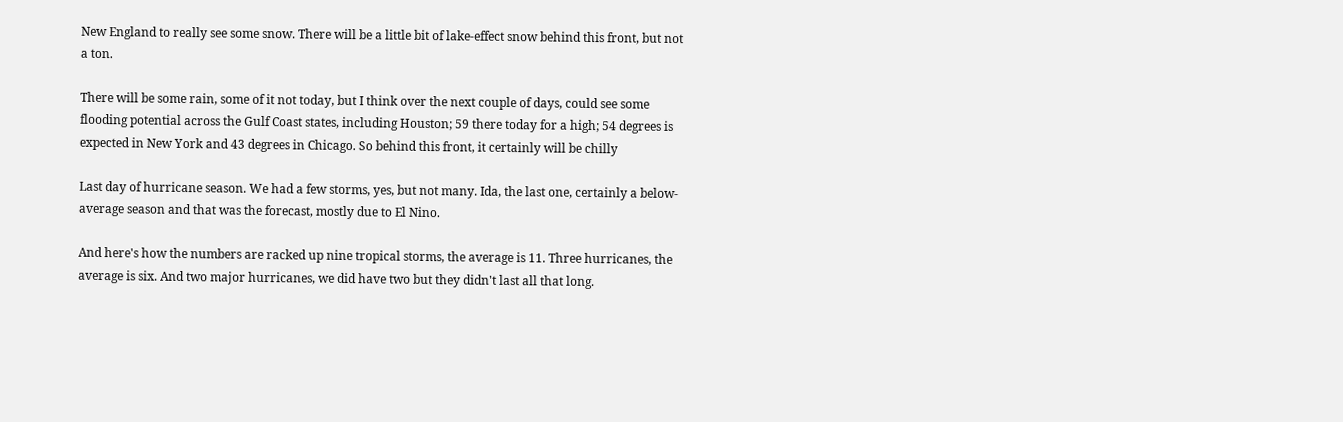New England to really see some snow. There will be a little bit of lake-effect snow behind this front, but not a ton.

There will be some rain, some of it not today, but I think over the next couple of days, could see some flooding potential across the Gulf Coast states, including Houston; 59 there today for a high; 54 degrees is expected in New York and 43 degrees in Chicago. So behind this front, it certainly will be chilly

Last day of hurricane season. We had a few storms, yes, but not many. Ida, the last one, certainly a below-average season and that was the forecast, mostly due to El Nino.

And here's how the numbers are racked up nine tropical storms, the average is 11. Three hurricanes, the average is six. And two major hurricanes, we did have two but they didn't last all that long.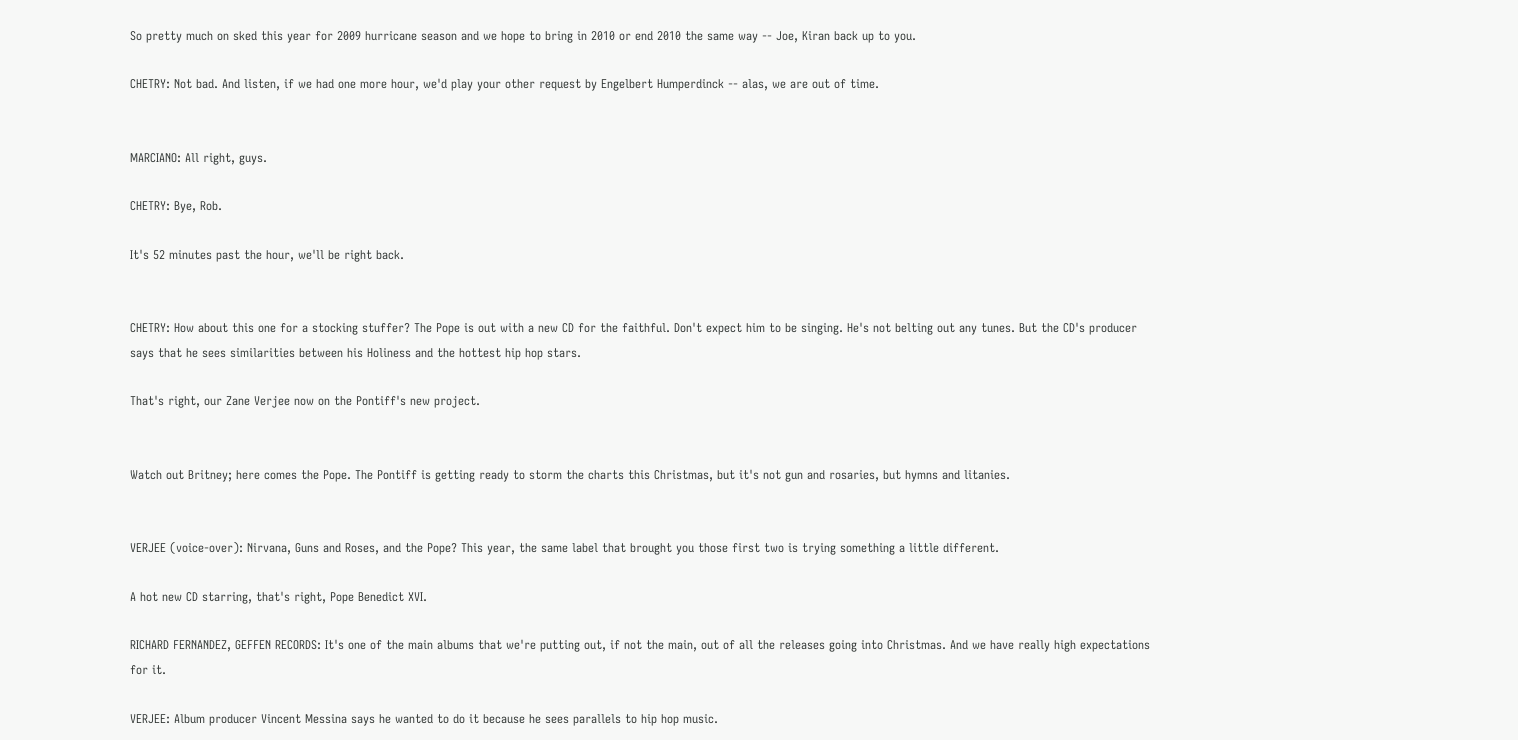So pretty much on sked this year for 2009 hurricane season and we hope to bring in 2010 or end 2010 the same way -- Joe, Kiran back up to you.

CHETRY: Not bad. And listen, if we had one more hour, we'd play your other request by Engelbert Humperdinck -- alas, we are out of time.


MARCIANO: All right, guys.

CHETRY: Bye, Rob.

It's 52 minutes past the hour, we'll be right back.


CHETRY: How about this one for a stocking stuffer? The Pope is out with a new CD for the faithful. Don't expect him to be singing. He's not belting out any tunes. But the CD's producer says that he sees similarities between his Holiness and the hottest hip hop stars.

That's right, our Zane Verjee now on the Pontiff's new project.


Watch out Britney; here comes the Pope. The Pontiff is getting ready to storm the charts this Christmas, but it's not gun and rosaries, but hymns and litanies.


VERJEE (voice-over): Nirvana, Guns and Roses, and the Pope? This year, the same label that brought you those first two is trying something a little different.

A hot new CD starring, that's right, Pope Benedict XVI.

RICHARD FERNANDEZ, GEFFEN RECORDS: It's one of the main albums that we're putting out, if not the main, out of all the releases going into Christmas. And we have really high expectations for it.

VERJEE: Album producer Vincent Messina says he wanted to do it because he sees parallels to hip hop music.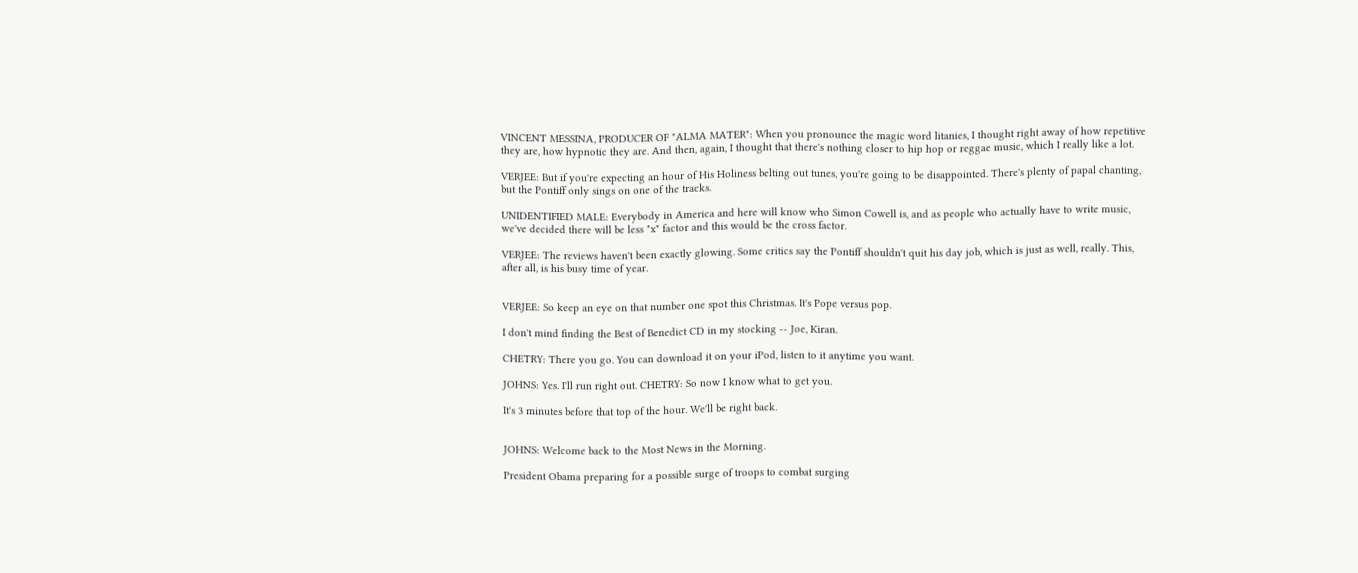VINCENT MESSINA, PRODUCER OF "ALMA MATER": When you pronounce the magic word litanies, I thought right away of how repetitive they are, how hypnotic they are. And then, again, I thought that there's nothing closer to hip hop or reggae music, which I really like a lot.

VERJEE: But if you're expecting an hour of His Holiness belting out tunes, you're going to be disappointed. There's plenty of papal chanting, but the Pontiff only sings on one of the tracks.

UNIDENTIFIED MALE: Everybody in America and here will know who Simon Cowell is, and as people who actually have to write music, we've decided there will be less "x" factor and this would be the cross factor.

VERJEE: The reviews haven't been exactly glowing. Some critics say the Pontiff shouldn't quit his day job, which is just as well, really. This, after all, is his busy time of year.


VERJEE: So keep an eye on that number one spot this Christmas. It's Pope versus pop.

I don't mind finding the Best of Benedict CD in my stocking -- Joe, Kiran.

CHETRY: There you go. You can download it on your iPod, listen to it anytime you want.

JOHNS: Yes. I'll run right out. CHETRY: So now I know what to get you.

It's 3 minutes before that top of the hour. We'll be right back.


JOHNS: Welcome back to the Most News in the Morning.

President Obama preparing for a possible surge of troops to combat surging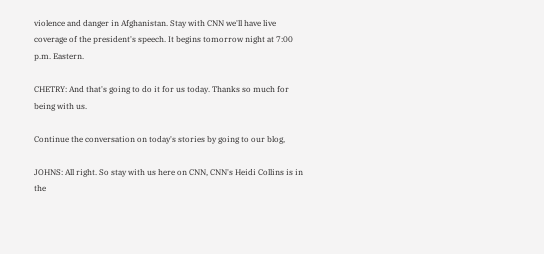violence and danger in Afghanistan. Stay with CNN we'll have live coverage of the president's speech. It begins tomorrow night at 7:00 p.m. Eastern.

CHETRY: And that's going to do it for us today. Thanks so much for being with us.

Continue the conversation on today's stories by going to our blog,

JOHNS: All right. So stay with us here on CNN, CNN's Heidi Collins is in the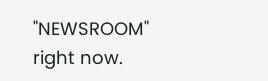"NEWSROOM" right now.